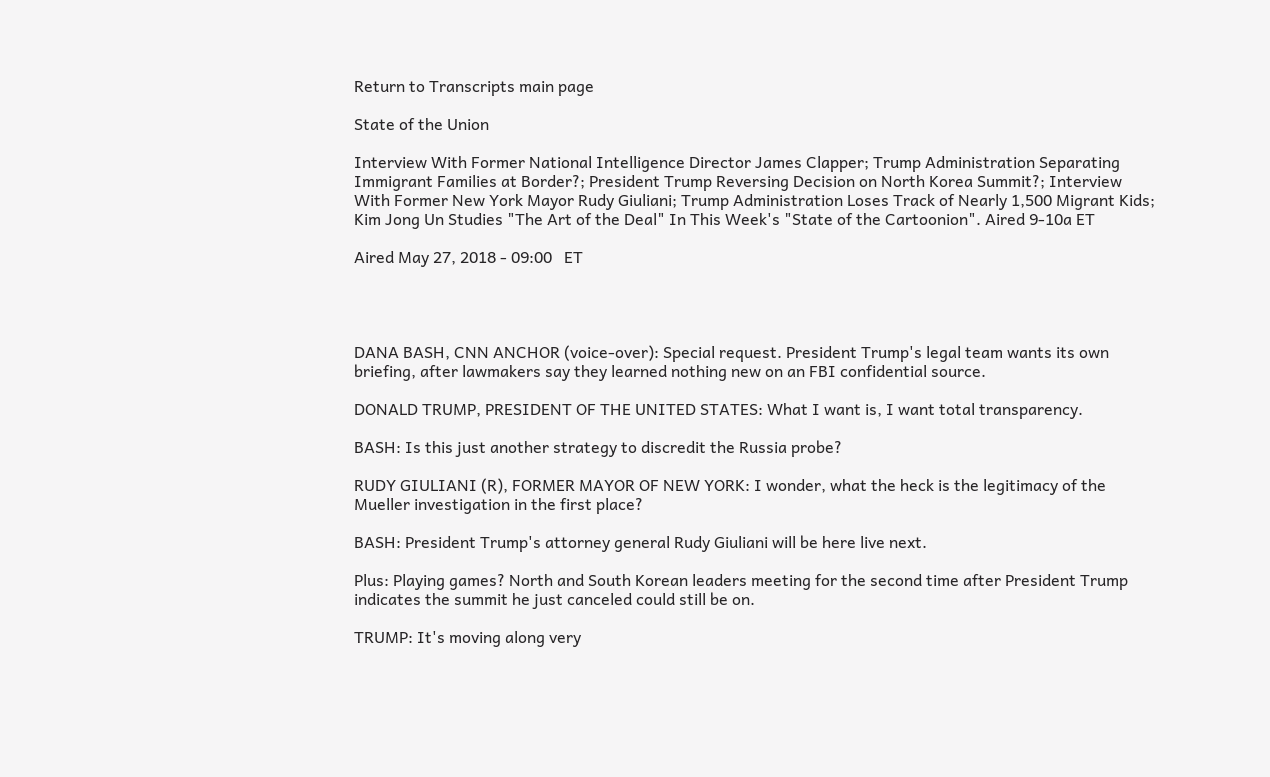Return to Transcripts main page

State of the Union

Interview With Former National Intelligence Director James Clapper; Trump Administration Separating Immigrant Families at Border?; President Trump Reversing Decision on North Korea Summit?; Interview With Former New York Mayor Rudy Giuliani; Trump Administration Loses Track of Nearly 1,500 Migrant Kids; Kim Jong Un Studies "The Art of the Deal" In This Week's "State of the Cartoonion". Aired 9-10a ET

Aired May 27, 2018 - 09:00   ET




DANA BASH, CNN ANCHOR (voice-over): Special request. President Trump's legal team wants its own briefing, after lawmakers say they learned nothing new on an FBI confidential source.

DONALD TRUMP, PRESIDENT OF THE UNITED STATES: What I want is, I want total transparency.

BASH: Is this just another strategy to discredit the Russia probe?

RUDY GIULIANI (R), FORMER MAYOR OF NEW YORK: I wonder, what the heck is the legitimacy of the Mueller investigation in the first place?

BASH: President Trump's attorney general Rudy Giuliani will be here live next.

Plus: Playing games? North and South Korean leaders meeting for the second time after President Trump indicates the summit he just canceled could still be on.

TRUMP: It's moving along very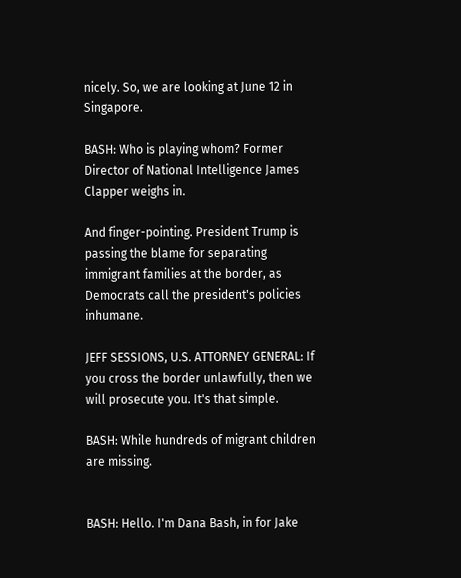nicely. So, we are looking at June 12 in Singapore.

BASH: Who is playing whom? Former Director of National Intelligence James Clapper weighs in.

And finger-pointing. President Trump is passing the blame for separating immigrant families at the border, as Democrats call the president's policies inhumane.

JEFF SESSIONS, U.S. ATTORNEY GENERAL: If you cross the border unlawfully, then we will prosecute you. It's that simple.

BASH: While hundreds of migrant children are missing.


BASH: Hello. I'm Dana Bash, in for Jake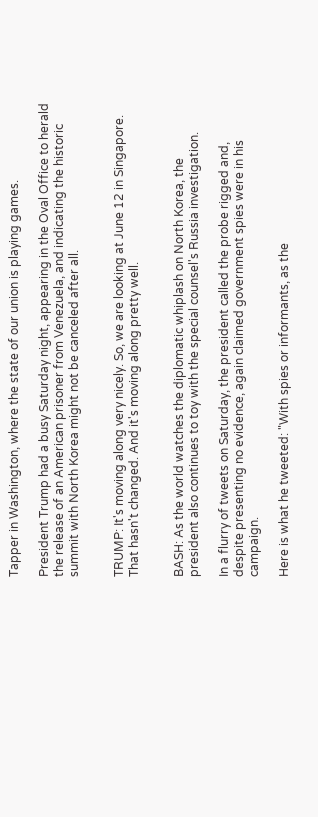Tapper in Washington, where the state of our union is playing games.

President Trump had a busy Saturday night, appearing in the Oval Office to herald the release of an American prisoner from Venezuela, and indicating the historic summit with North Korea might not be canceled after all.


TRUMP: It's moving along very nicely. So, we are looking at June 12 in Singapore. That hasn't changed. And it's moving along pretty well.


BASH: As the world watches the diplomatic whiplash on North Korea, the president also continues to toy with the special counsel's Russia investigation.

In a flurry of tweets on Saturday, the president called the probe rigged and, despite presenting no evidence, again claimed government spies were in his campaign.

Here is what he tweeted: "With spies or informants, as the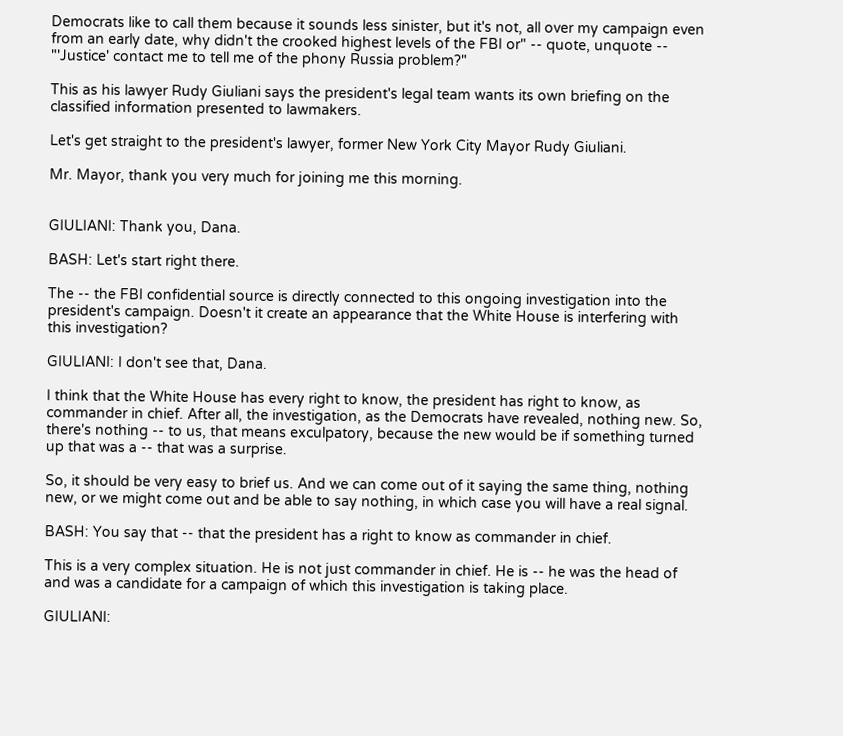Democrats like to call them because it sounds less sinister, but it's not, all over my campaign even from an early date, why didn't the crooked highest levels of the FBI or" -- quote, unquote -- "'Justice' contact me to tell me of the phony Russia problem?"

This as his lawyer Rudy Giuliani says the president's legal team wants its own briefing on the classified information presented to lawmakers.

Let's get straight to the president's lawyer, former New York City Mayor Rudy Giuliani.

Mr. Mayor, thank you very much for joining me this morning.


GIULIANI: Thank you, Dana.

BASH: Let's start right there.

The -- the FBI confidential source is directly connected to this ongoing investigation into the president's campaign. Doesn't it create an appearance that the White House is interfering with this investigation?

GIULIANI: I don't see that, Dana.

I think that the White House has every right to know, the president has right to know, as commander in chief. After all, the investigation, as the Democrats have revealed, nothing new. So, there's nothing -- to us, that means exculpatory, because the new would be if something turned up that was a -- that was a surprise.

So, it should be very easy to brief us. And we can come out of it saying the same thing, nothing new, or we might come out and be able to say nothing, in which case you will have a real signal.

BASH: You say that -- that the president has a right to know as commander in chief.

This is a very complex situation. He is not just commander in chief. He is -- he was the head of and was a candidate for a campaign of which this investigation is taking place.

GIULIANI: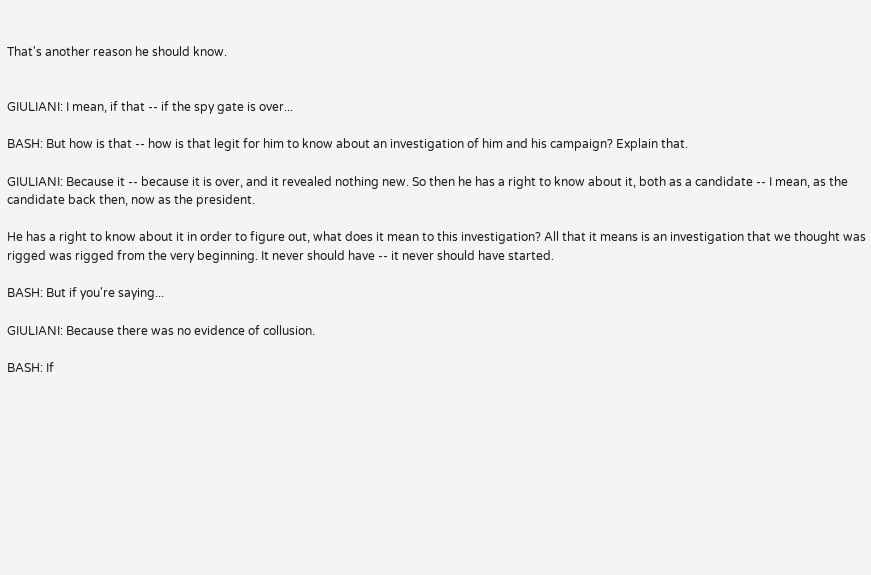That's another reason he should know.


GIULIANI: I mean, if that -- if the spy gate is over...

BASH: But how is that -- how is that legit for him to know about an investigation of him and his campaign? Explain that.

GIULIANI: Because it -- because it is over, and it revealed nothing new. So then he has a right to know about it, both as a candidate -- I mean, as the candidate back then, now as the president.

He has a right to know about it in order to figure out, what does it mean to this investigation? All that it means is an investigation that we thought was rigged was rigged from the very beginning. It never should have -- it never should have started.

BASH: But if you're saying...

GIULIANI: Because there was no evidence of collusion.

BASH: If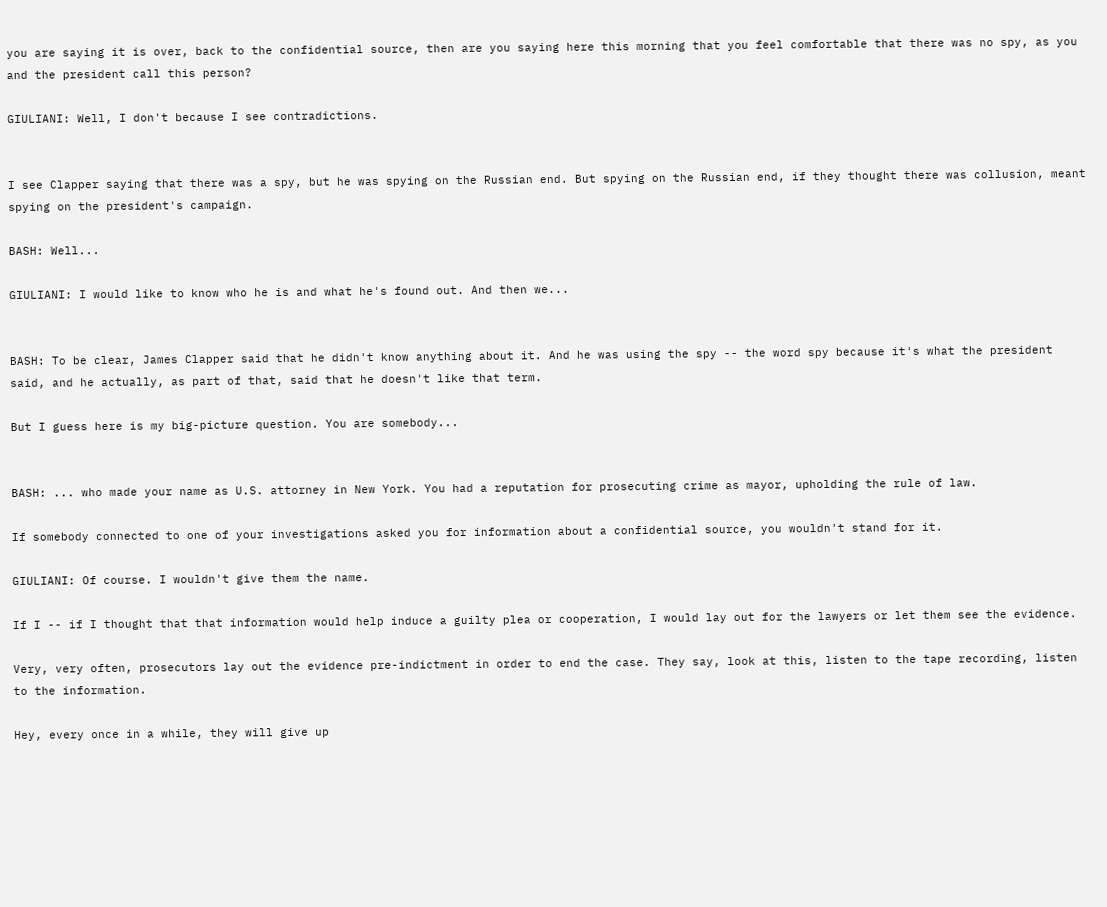you are saying it is over, back to the confidential source, then are you saying here this morning that you feel comfortable that there was no spy, as you and the president call this person?

GIULIANI: Well, I don't because I see contradictions.


I see Clapper saying that there was a spy, but he was spying on the Russian end. But spying on the Russian end, if they thought there was collusion, meant spying on the president's campaign.

BASH: Well...

GIULIANI: I would like to know who he is and what he's found out. And then we...


BASH: To be clear, James Clapper said that he didn't know anything about it. And he was using the spy -- the word spy because it's what the president said, and he actually, as part of that, said that he doesn't like that term.

But I guess here is my big-picture question. You are somebody...


BASH: ... who made your name as U.S. attorney in New York. You had a reputation for prosecuting crime as mayor, upholding the rule of law.

If somebody connected to one of your investigations asked you for information about a confidential source, you wouldn't stand for it.

GIULIANI: Of course. I wouldn't give them the name.

If I -- if I thought that that information would help induce a guilty plea or cooperation, I would lay out for the lawyers or let them see the evidence.

Very, very often, prosecutors lay out the evidence pre-indictment in order to end the case. They say, look at this, listen to the tape recording, listen to the information.

Hey, every once in a while, they will give up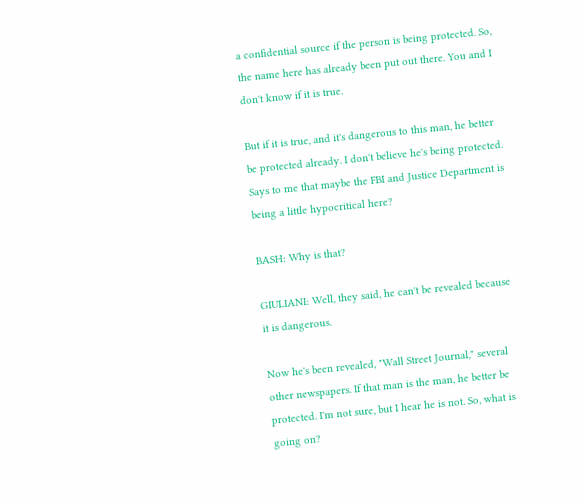a confidential source if the person is being protected. So, the name here has already been put out there. You and I don't know if it is true.

But if it is true, and it's dangerous to this man, he better be protected already. I don't believe he's being protected. Says to me that maybe the FBI and Justice Department is being a little hypocritical here?

BASH: Why is that?

GIULIANI: Well, they said, he can't be revealed because it is dangerous.

Now he's been revealed, "Wall Street Journal," several other newspapers. If that man is the man, he better be protected. I'm not sure, but I hear he is not. So, what is going on?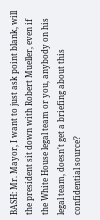BASH: Mr. Mayor, I want to just ask point blank, will the president sit down with Robert Mueller, even if the White House legal team or you, anybody on his legal team, doesn't get a briefing about this confidential source?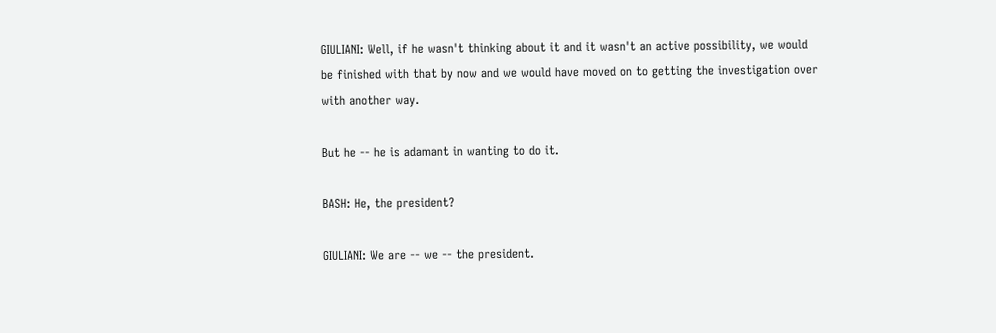GIULIANI: Well, if he wasn't thinking about it and it wasn't an active possibility, we would be finished with that by now and we would have moved on to getting the investigation over with another way.

But he -- he is adamant in wanting to do it.

BASH: He, the president?

GIULIANI: We are -- we -- the president.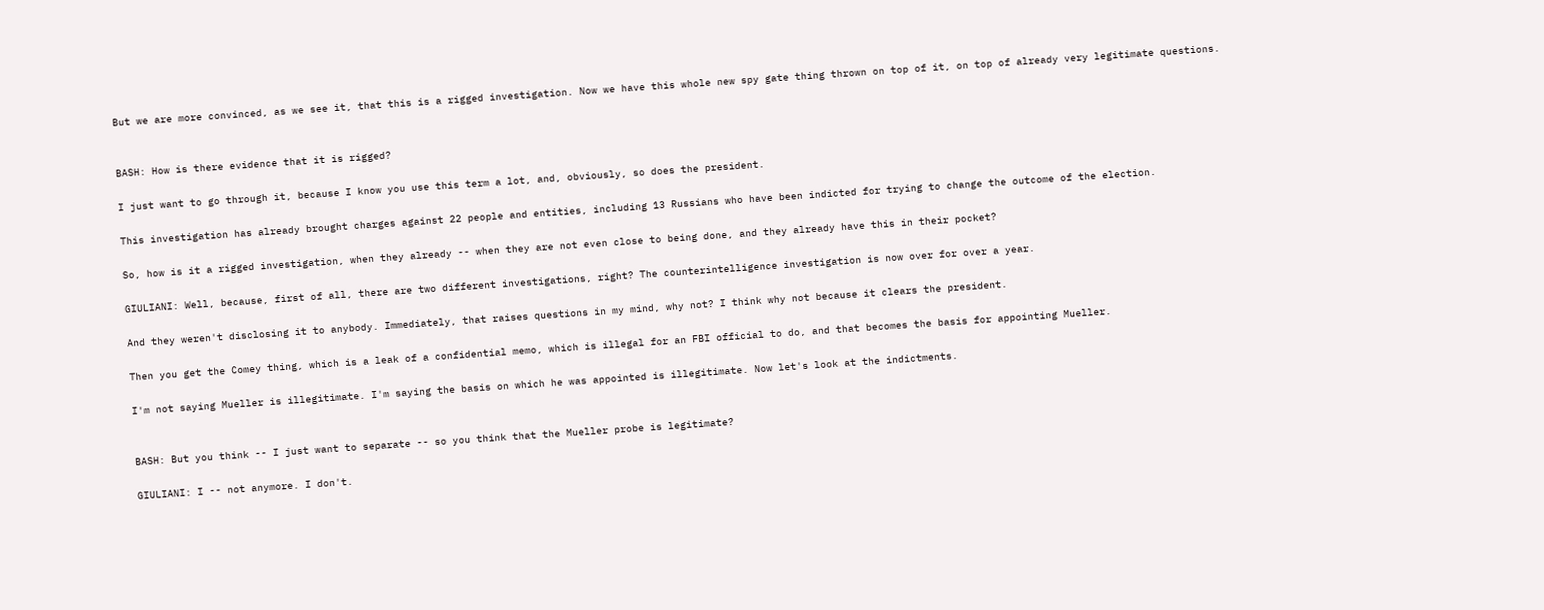But we are more convinced, as we see it, that this is a rigged investigation. Now we have this whole new spy gate thing thrown on top of it, on top of already very legitimate questions.


BASH: How is there evidence that it is rigged?

I just want to go through it, because I know you use this term a lot, and, obviously, so does the president.

This investigation has already brought charges against 22 people and entities, including 13 Russians who have been indicted for trying to change the outcome of the election.

So, how is it a rigged investigation, when they already -- when they are not even close to being done, and they already have this in their pocket?

GIULIANI: Well, because, first of all, there are two different investigations, right? The counterintelligence investigation is now over for over a year.

And they weren't disclosing it to anybody. Immediately, that raises questions in my mind, why not? I think why not because it clears the president.

Then you get the Comey thing, which is a leak of a confidential memo, which is illegal for an FBI official to do, and that becomes the basis for appointing Mueller.

I'm not saying Mueller is illegitimate. I'm saying the basis on which he was appointed is illegitimate. Now let's look at the indictments.


BASH: But you think -- I just want to separate -- so you think that the Mueller probe is legitimate?

GIULIANI: I -- not anymore. I don't.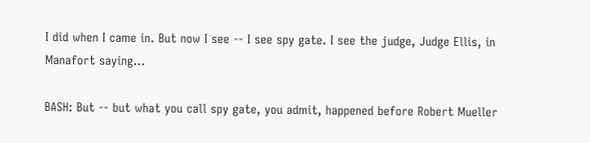I did when I came in. But now I see -- I see spy gate. I see the judge, Judge Ellis, in Manafort saying...

BASH: But -- but what you call spy gate, you admit, happened before Robert Mueller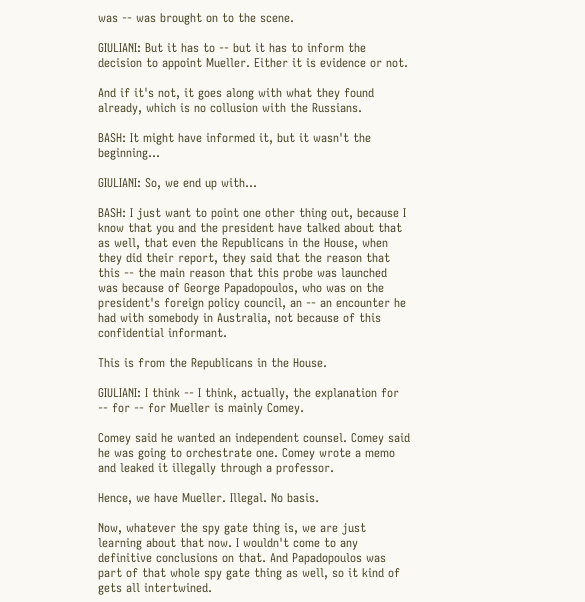was -- was brought on to the scene.

GIULIANI: But it has to -- but it has to inform the decision to appoint Mueller. Either it is evidence or not.

And if it's not, it goes along with what they found already, which is no collusion with the Russians.

BASH: It might have informed it, but it wasn't the beginning...

GIULIANI: So, we end up with...

BASH: I just want to point one other thing out, because I know that you and the president have talked about that as well, that even the Republicans in the House, when they did their report, they said that the reason that this -- the main reason that this probe was launched was because of George Papadopoulos, who was on the president's foreign policy council, an -- an encounter he had with somebody in Australia, not because of this confidential informant.

This is from the Republicans in the House.

GIULIANI: I think -- I think, actually, the explanation for -- for -- for Mueller is mainly Comey.

Comey said he wanted an independent counsel. Comey said he was going to orchestrate one. Comey wrote a memo and leaked it illegally through a professor.

Hence, we have Mueller. Illegal. No basis.

Now, whatever the spy gate thing is, we are just learning about that now. I wouldn't come to any definitive conclusions on that. And Papadopoulos was part of that whole spy gate thing as well, so it kind of gets all intertwined.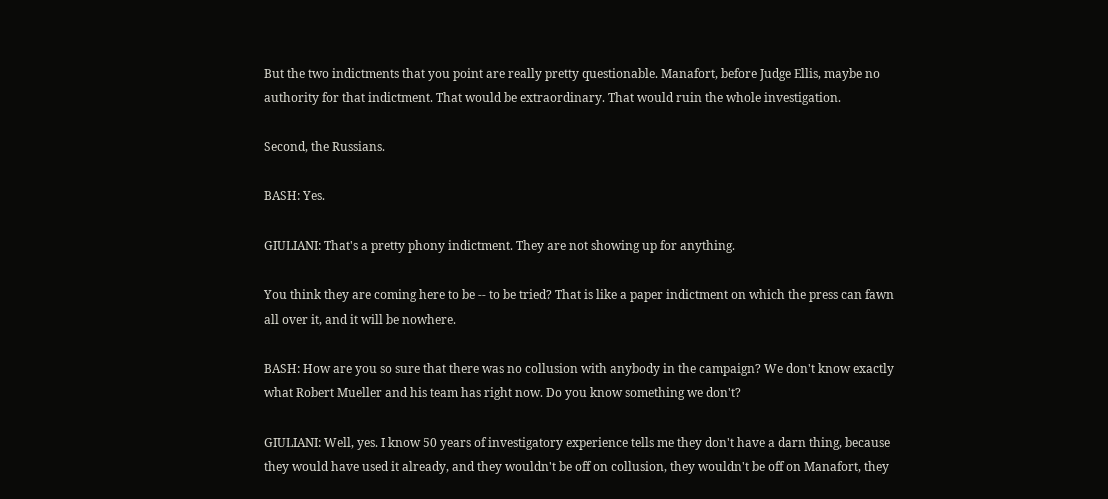But the two indictments that you point are really pretty questionable. Manafort, before Judge Ellis, maybe no authority for that indictment. That would be extraordinary. That would ruin the whole investigation.

Second, the Russians.

BASH: Yes.

GIULIANI: That's a pretty phony indictment. They are not showing up for anything.

You think they are coming here to be -- to be tried? That is like a paper indictment on which the press can fawn all over it, and it will be nowhere.

BASH: How are you so sure that there was no collusion with anybody in the campaign? We don't know exactly what Robert Mueller and his team has right now. Do you know something we don't?

GIULIANI: Well, yes. I know 50 years of investigatory experience tells me they don't have a darn thing, because they would have used it already, and they wouldn't be off on collusion, they wouldn't be off on Manafort, they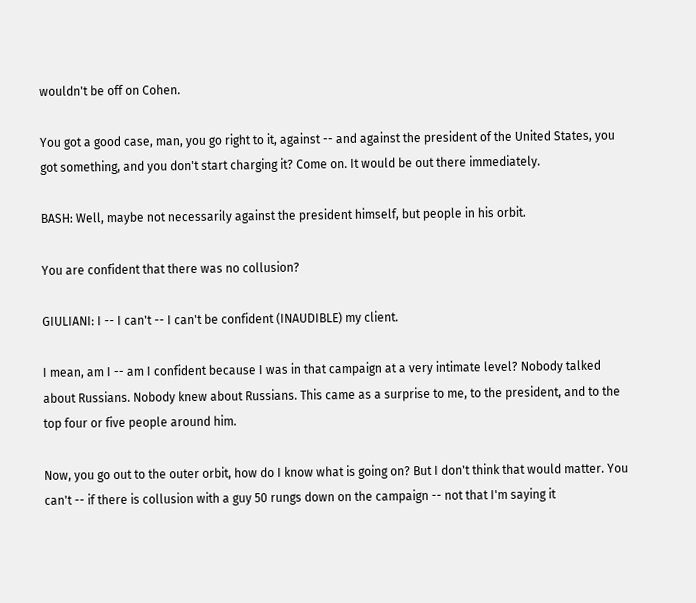wouldn't be off on Cohen.

You got a good case, man, you go right to it, against -- and against the president of the United States, you got something, and you don't start charging it? Come on. It would be out there immediately.

BASH: Well, maybe not necessarily against the president himself, but people in his orbit.

You are confident that there was no collusion?

GIULIANI: I -- I can't -- I can't be confident (INAUDIBLE) my client.

I mean, am I -- am I confident because I was in that campaign at a very intimate level? Nobody talked about Russians. Nobody knew about Russians. This came as a surprise to me, to the president, and to the top four or five people around him.

Now, you go out to the outer orbit, how do I know what is going on? But I don't think that would matter. You can't -- if there is collusion with a guy 50 rungs down on the campaign -- not that I'm saying it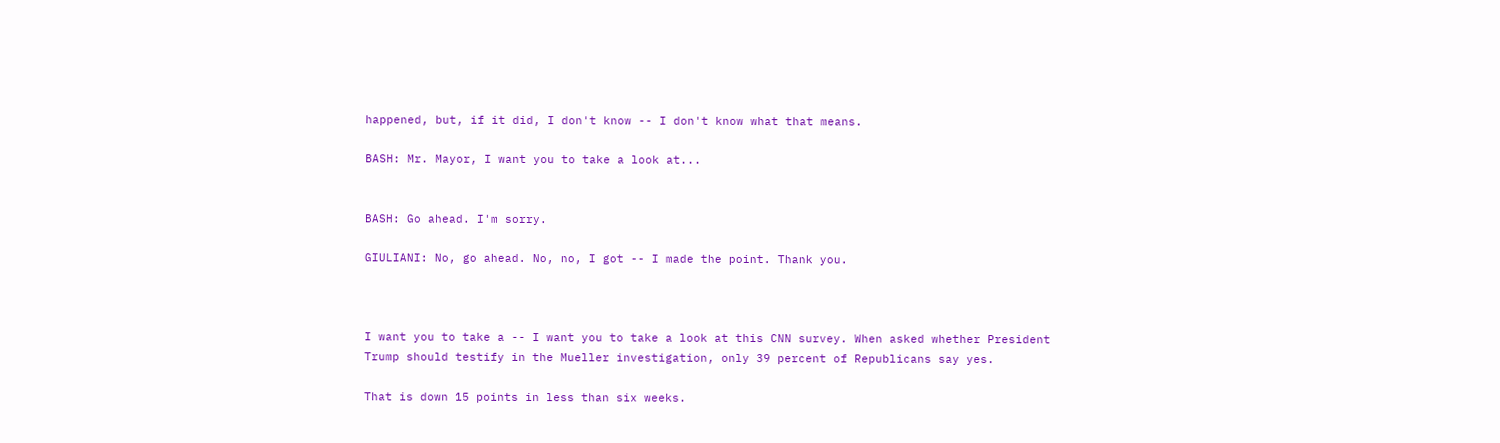happened, but, if it did, I don't know -- I don't know what that means.

BASH: Mr. Mayor, I want you to take a look at...


BASH: Go ahead. I'm sorry.

GIULIANI: No, go ahead. No, no, I got -- I made the point. Thank you.



I want you to take a -- I want you to take a look at this CNN survey. When asked whether President Trump should testify in the Mueller investigation, only 39 percent of Republicans say yes.

That is down 15 points in less than six weeks.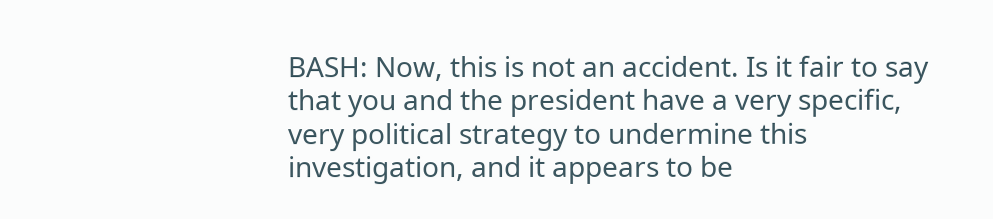BASH: Now, this is not an accident. Is it fair to say that you and the president have a very specific, very political strategy to undermine this investigation, and it appears to be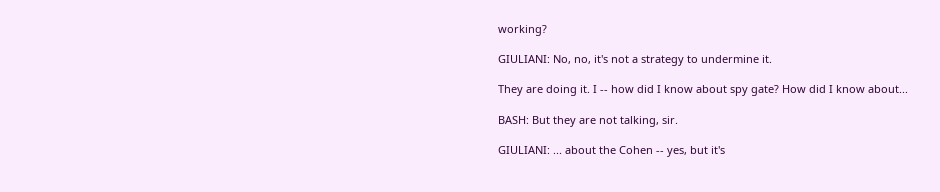working?

GIULIANI: No, no, it's not a strategy to undermine it.

They are doing it. I -- how did I know about spy gate? How did I know about...

BASH: But they are not talking, sir.

GIULIANI: ... about the Cohen -- yes, but it's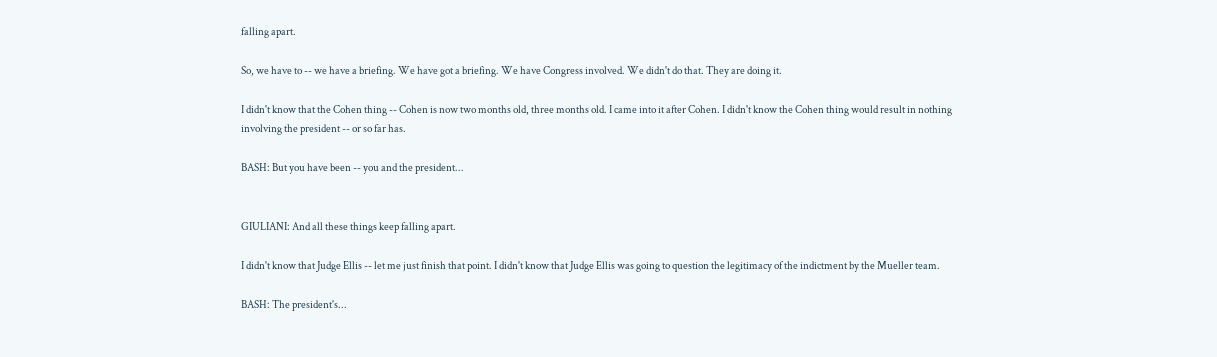falling apart.

So, we have to -- we have a briefing. We have got a briefing. We have Congress involved. We didn't do that. They are doing it.

I didn't know that the Cohen thing -- Cohen is now two months old, three months old. I came into it after Cohen. I didn't know the Cohen thing would result in nothing involving the president -- or so far has.

BASH: But you have been -- you and the president...


GIULIANI: And all these things keep falling apart.

I didn't know that Judge Ellis -- let me just finish that point. I didn't know that Judge Ellis was going to question the legitimacy of the indictment by the Mueller team.

BASH: The president's...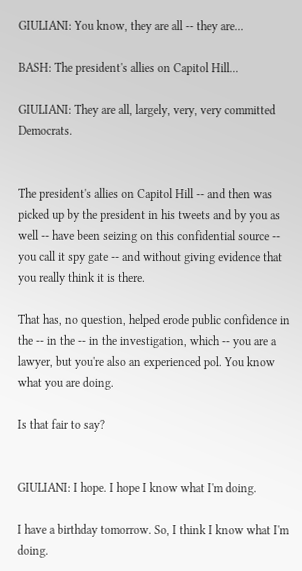GIULIANI: You know, they are all -- they are...

BASH: The president's allies on Capitol Hill...

GIULIANI: They are all, largely, very, very committed Democrats.


The president's allies on Capitol Hill -- and then was picked up by the president in his tweets and by you as well -- have been seizing on this confidential source -- you call it spy gate -- and without giving evidence that you really think it is there.

That has, no question, helped erode public confidence in the -- in the -- in the investigation, which -- you are a lawyer, but you're also an experienced pol. You know what you are doing.

Is that fair to say?


GIULIANI: I hope. I hope I know what I'm doing.

I have a birthday tomorrow. So, I think I know what I'm doing.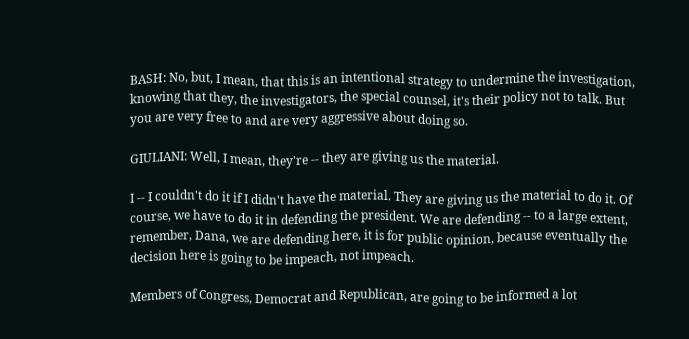BASH: No, but, I mean, that this is an intentional strategy to undermine the investigation, knowing that they, the investigators, the special counsel, it's their policy not to talk. But you are very free to and are very aggressive about doing so.

GIULIANI: Well, I mean, they're -- they are giving us the material.

I -- I couldn't do it if I didn't have the material. They are giving us the material to do it. Of course, we have to do it in defending the president. We are defending -- to a large extent, remember, Dana, we are defending here, it is for public opinion, because eventually the decision here is going to be impeach, not impeach.

Members of Congress, Democrat and Republican, are going to be informed a lot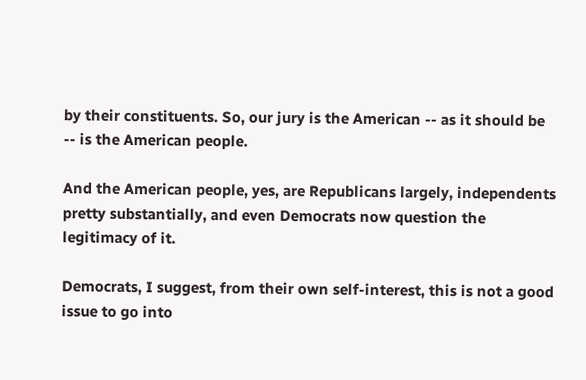by their constituents. So, our jury is the American -- as it should be -- is the American people.

And the American people, yes, are Republicans largely, independents pretty substantially, and even Democrats now question the legitimacy of it.

Democrats, I suggest, from their own self-interest, this is not a good issue to go into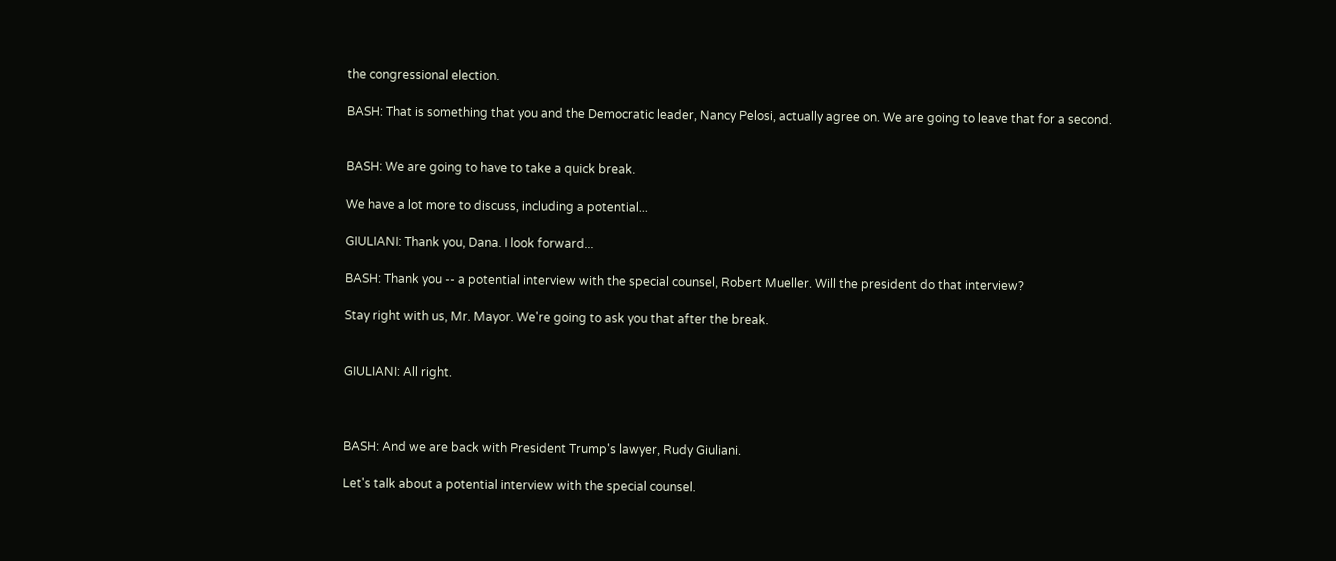the congressional election.

BASH: That is something that you and the Democratic leader, Nancy Pelosi, actually agree on. We are going to leave that for a second.


BASH: We are going to have to take a quick break.

We have a lot more to discuss, including a potential...

GIULIANI: Thank you, Dana. I look forward...

BASH: Thank you -- a potential interview with the special counsel, Robert Mueller. Will the president do that interview?

Stay right with us, Mr. Mayor. We're going to ask you that after the break.


GIULIANI: All right.



BASH: And we are back with President Trump's lawyer, Rudy Giuliani.

Let's talk about a potential interview with the special counsel.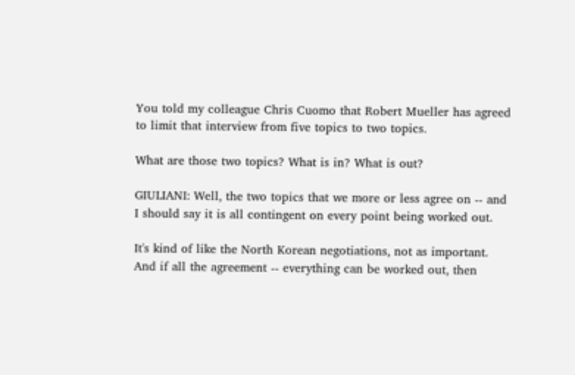You told my colleague Chris Cuomo that Robert Mueller has agreed to limit that interview from five topics to two topics.

What are those two topics? What is in? What is out?

GIULIANI: Well, the two topics that we more or less agree on -- and I should say it is all contingent on every point being worked out.

It's kind of like the North Korean negotiations, not as important. And if all the agreement -- everything can be worked out, then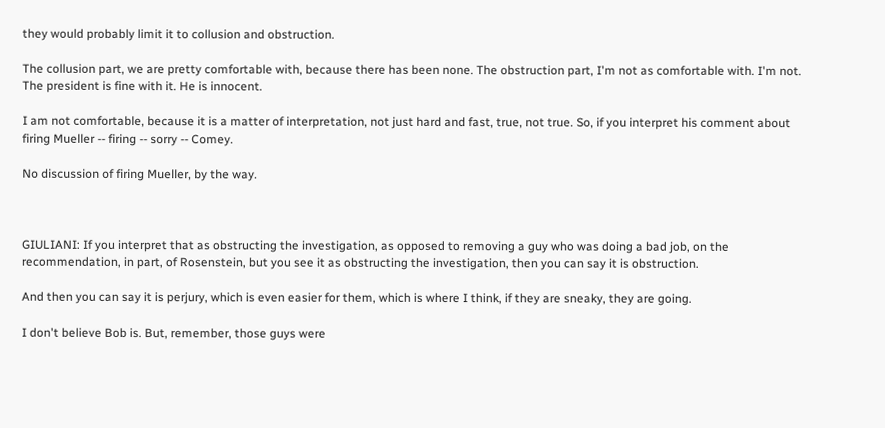they would probably limit it to collusion and obstruction.

The collusion part, we are pretty comfortable with, because there has been none. The obstruction part, I'm not as comfortable with. I'm not. The president is fine with it. He is innocent.

I am not comfortable, because it is a matter of interpretation, not just hard and fast, true, not true. So, if you interpret his comment about firing Mueller -- firing -- sorry -- Comey.

No discussion of firing Mueller, by the way.



GIULIANI: If you interpret that as obstructing the investigation, as opposed to removing a guy who was doing a bad job, on the recommendation, in part, of Rosenstein, but you see it as obstructing the investigation, then you can say it is obstruction.

And then you can say it is perjury, which is even easier for them, which is where I think, if they are sneaky, they are going.

I don't believe Bob is. But, remember, those guys were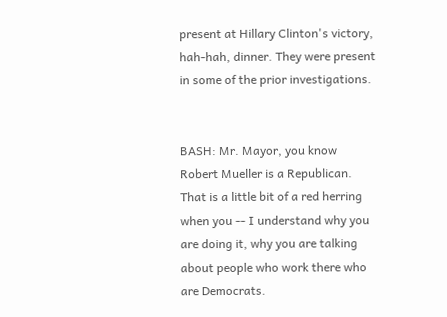present at Hillary Clinton's victory, hah-hah, dinner. They were present in some of the prior investigations.


BASH: Mr. Mayor, you know Robert Mueller is a Republican. That is a little bit of a red herring when you -- I understand why you are doing it, why you are talking about people who work there who are Democrats.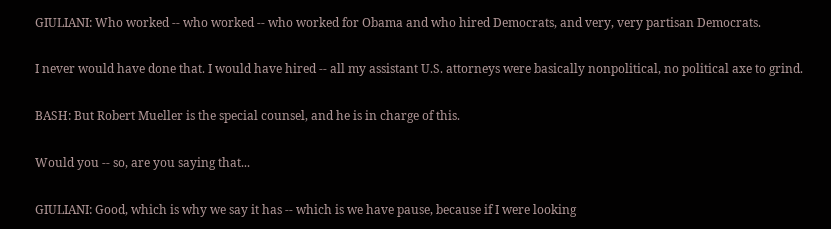GIULIANI: Who worked -- who worked -- who worked for Obama and who hired Democrats, and very, very partisan Democrats.

I never would have done that. I would have hired -- all my assistant U.S. attorneys were basically nonpolitical, no political axe to grind.

BASH: But Robert Mueller is the special counsel, and he is in charge of this.

Would you -- so, are you saying that...

GIULIANI: Good, which is why we say it has -- which is we have pause, because if I were looking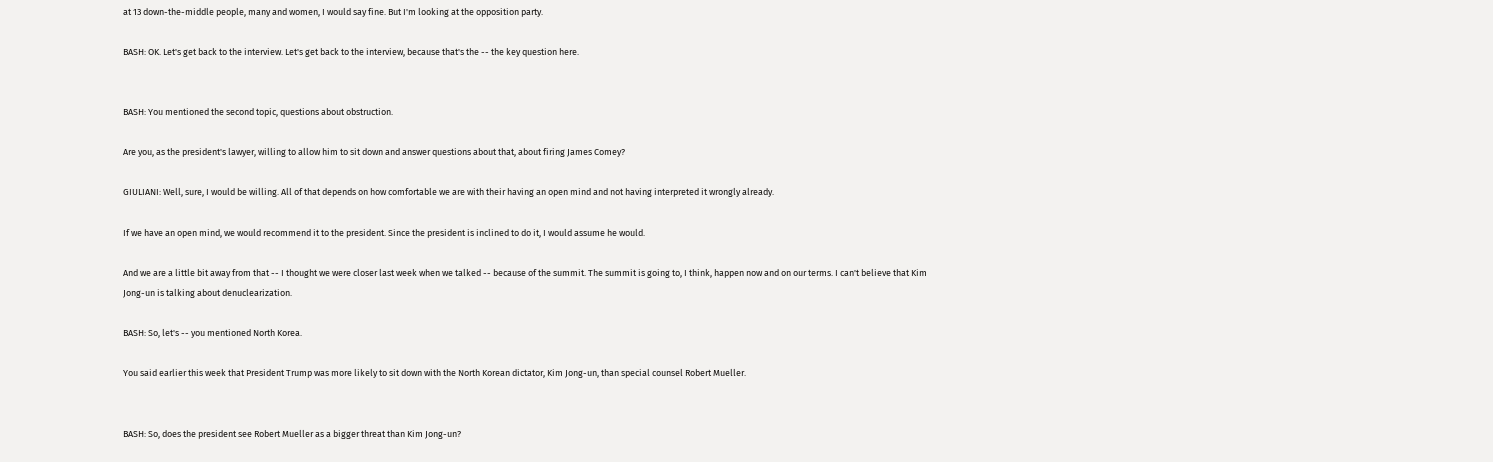at 13 down-the-middle people, many and women, I would say fine. But I'm looking at the opposition party.

BASH: OK. Let's get back to the interview. Let's get back to the interview, because that's the -- the key question here.


BASH: You mentioned the second topic, questions about obstruction.

Are you, as the president's lawyer, willing to allow him to sit down and answer questions about that, about firing James Comey?

GIULIANI: Well, sure, I would be willing. All of that depends on how comfortable we are with their having an open mind and not having interpreted it wrongly already.

If we have an open mind, we would recommend it to the president. Since the president is inclined to do it, I would assume he would.

And we are a little bit away from that -- I thought we were closer last week when we talked -- because of the summit. The summit is going to, I think, happen now and on our terms. I can't believe that Kim Jong-un is talking about denuclearization.

BASH: So, let's -- you mentioned North Korea.

You said earlier this week that President Trump was more likely to sit down with the North Korean dictator, Kim Jong-un, than special counsel Robert Mueller.


BASH: So, does the president see Robert Mueller as a bigger threat than Kim Jong-un?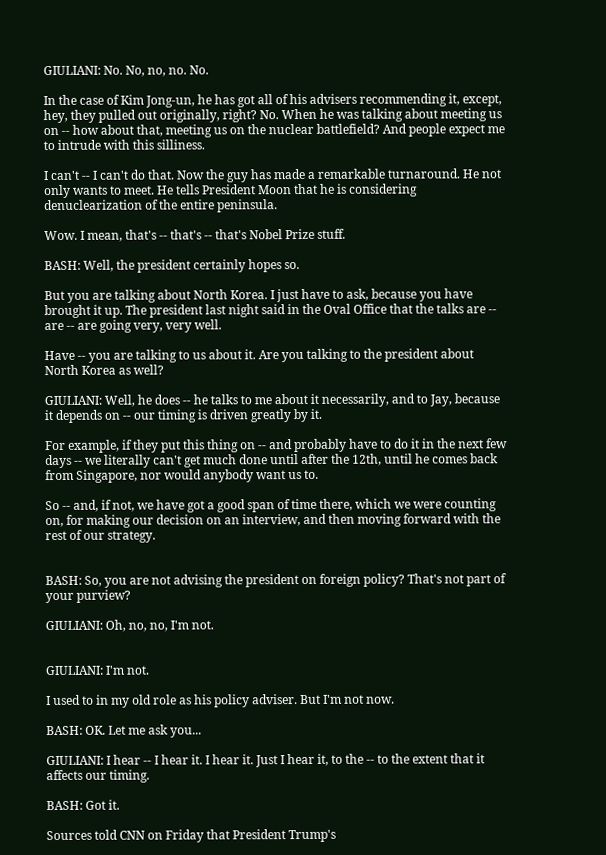GIULIANI: No. No, no, no. No.

In the case of Kim Jong-un, he has got all of his advisers recommending it, except, hey, they pulled out originally, right? No. When he was talking about meeting us on -- how about that, meeting us on the nuclear battlefield? And people expect me to intrude with this silliness.

I can't -- I can't do that. Now the guy has made a remarkable turnaround. He not only wants to meet. He tells President Moon that he is considering denuclearization of the entire peninsula.

Wow. I mean, that's -- that's -- that's Nobel Prize stuff.

BASH: Well, the president certainly hopes so.

But you are talking about North Korea. I just have to ask, because you have brought it up. The president last night said in the Oval Office that the talks are -- are -- are going very, very well.

Have -- you are talking to us about it. Are you talking to the president about North Korea as well?

GIULIANI: Well, he does -- he talks to me about it necessarily, and to Jay, because it depends on -- our timing is driven greatly by it.

For example, if they put this thing on -- and probably have to do it in the next few days -- we literally can't get much done until after the 12th, until he comes back from Singapore, nor would anybody want us to.

So -- and, if not, we have got a good span of time there, which we were counting on, for making our decision on an interview, and then moving forward with the rest of our strategy.


BASH: So, you are not advising the president on foreign policy? That's not part of your purview?

GIULIANI: Oh, no, no, I'm not.


GIULIANI: I'm not.

I used to in my old role as his policy adviser. But I'm not now.

BASH: OK. Let me ask you...

GIULIANI: I hear -- I hear it. I hear it. Just I hear it, to the -- to the extent that it affects our timing.

BASH: Got it.

Sources told CNN on Friday that President Trump's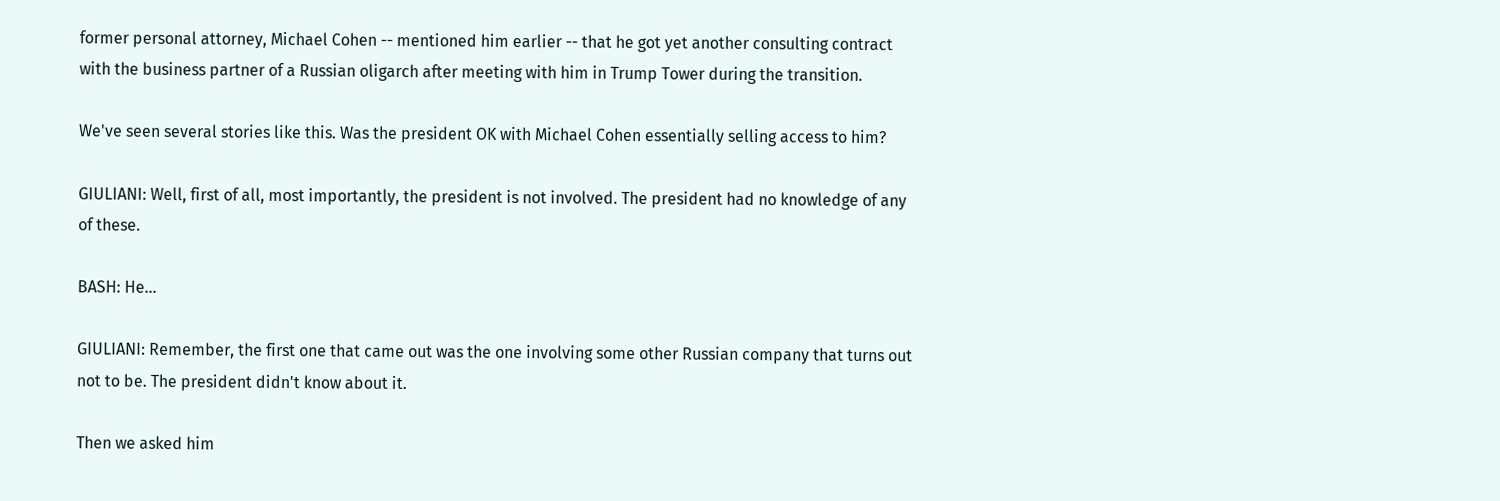former personal attorney, Michael Cohen -- mentioned him earlier -- that he got yet another consulting contract with the business partner of a Russian oligarch after meeting with him in Trump Tower during the transition.

We've seen several stories like this. Was the president OK with Michael Cohen essentially selling access to him?

GIULIANI: Well, first of all, most importantly, the president is not involved. The president had no knowledge of any of these.

BASH: He...

GIULIANI: Remember, the first one that came out was the one involving some other Russian company that turns out not to be. The president didn't know about it.

Then we asked him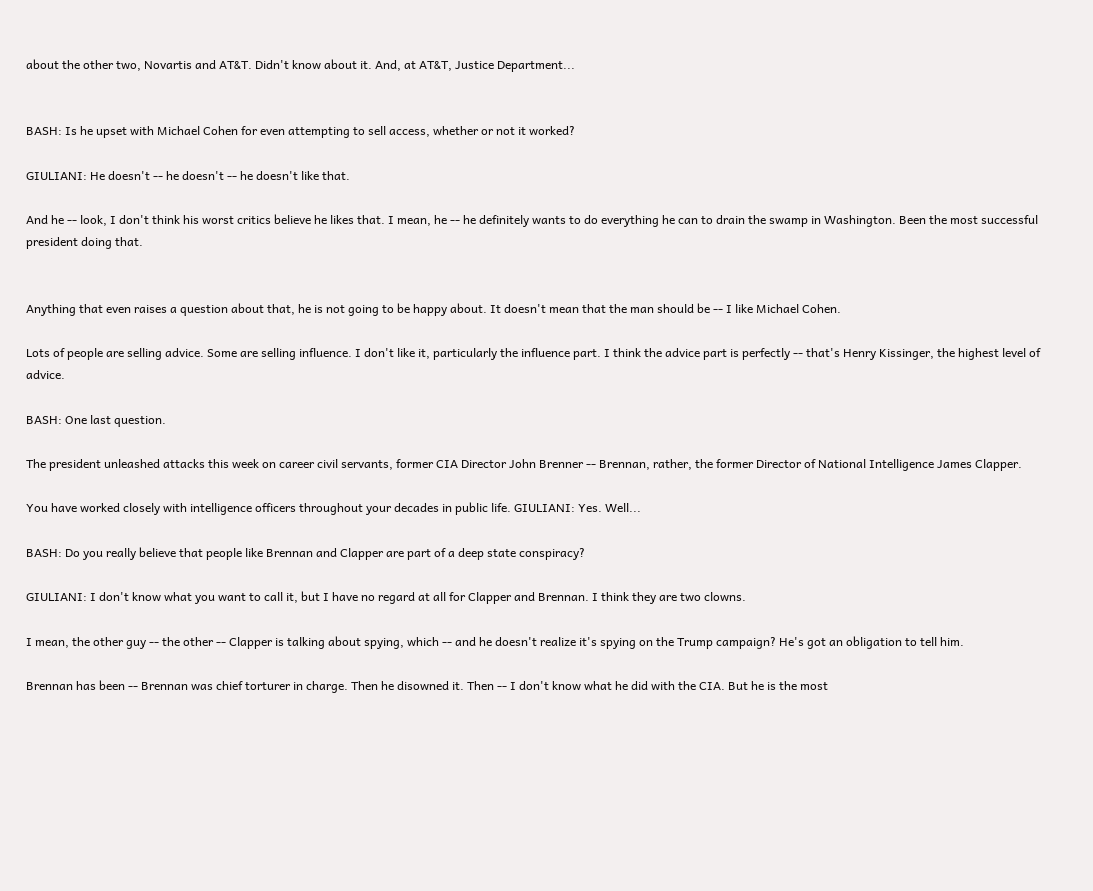about the other two, Novartis and AT&T. Didn't know about it. And, at AT&T, Justice Department...


BASH: Is he upset with Michael Cohen for even attempting to sell access, whether or not it worked?

GIULIANI: He doesn't -- he doesn't -- he doesn't like that.

And he -- look, I don't think his worst critics believe he likes that. I mean, he -- he definitely wants to do everything he can to drain the swamp in Washington. Been the most successful president doing that.


Anything that even raises a question about that, he is not going to be happy about. It doesn't mean that the man should be -- I like Michael Cohen.

Lots of people are selling advice. Some are selling influence. I don't like it, particularly the influence part. I think the advice part is perfectly -- that's Henry Kissinger, the highest level of advice.

BASH: One last question.

The president unleashed attacks this week on career civil servants, former CIA Director John Brenner -- Brennan, rather, the former Director of National Intelligence James Clapper.

You have worked closely with intelligence officers throughout your decades in public life. GIULIANI: Yes. Well...

BASH: Do you really believe that people like Brennan and Clapper are part of a deep state conspiracy?

GIULIANI: I don't know what you want to call it, but I have no regard at all for Clapper and Brennan. I think they are two clowns.

I mean, the other guy -- the other -- Clapper is talking about spying, which -- and he doesn't realize it's spying on the Trump campaign? He's got an obligation to tell him.

Brennan has been -- Brennan was chief torturer in charge. Then he disowned it. Then -- I don't know what he did with the CIA. But he is the most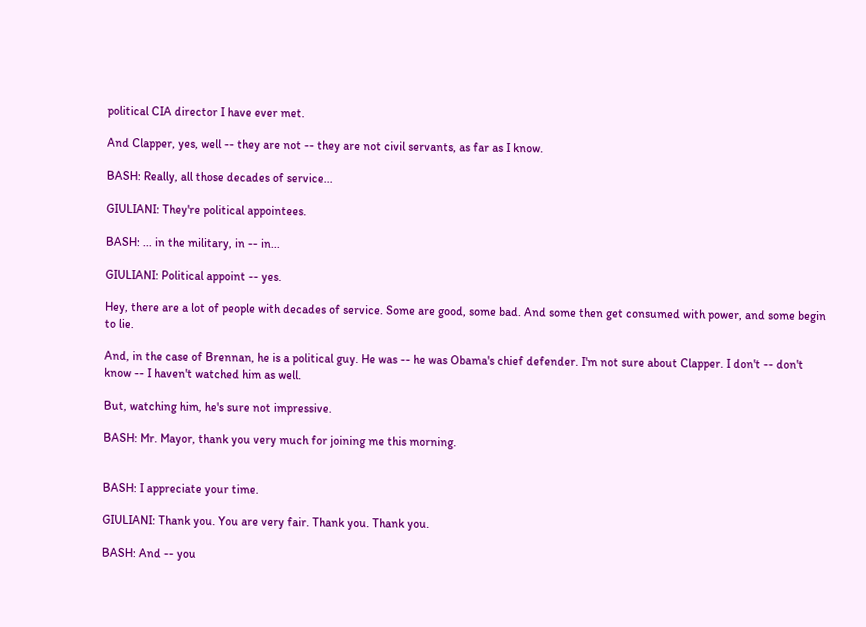political CIA director I have ever met.

And Clapper, yes, well -- they are not -- they are not civil servants, as far as I know.

BASH: Really, all those decades of service...

GIULIANI: They're political appointees.

BASH: ... in the military, in -- in...

GIULIANI: Political appoint -- yes.

Hey, there are a lot of people with decades of service. Some are good, some bad. And some then get consumed with power, and some begin to lie.

And, in the case of Brennan, he is a political guy. He was -- he was Obama's chief defender. I'm not sure about Clapper. I don't -- don't know -- I haven't watched him as well.

But, watching him, he's sure not impressive.

BASH: Mr. Mayor, thank you very much for joining me this morning.


BASH: I appreciate your time.

GIULIANI: Thank you. You are very fair. Thank you. Thank you.

BASH: And -- you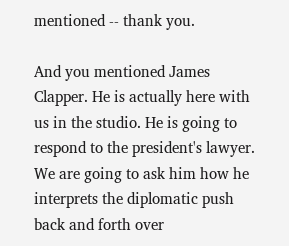mentioned -- thank you.

And you mentioned James Clapper. He is actually here with us in the studio. He is going to respond to the president's lawyer. We are going to ask him how he interprets the diplomatic push back and forth over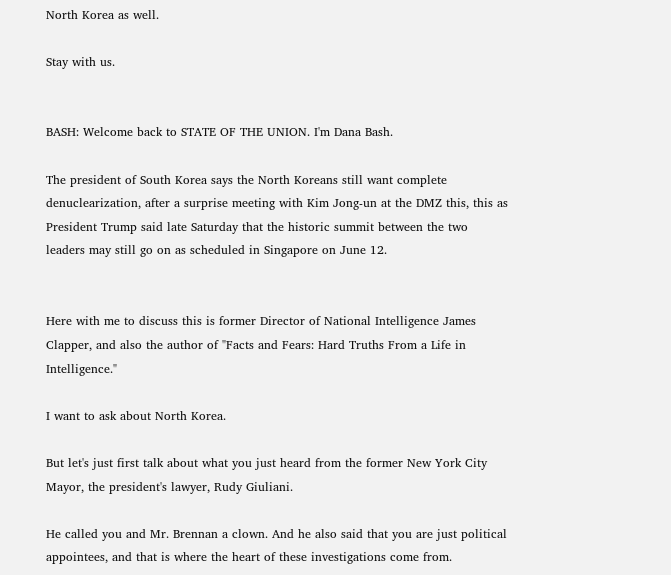North Korea as well.

Stay with us.


BASH: Welcome back to STATE OF THE UNION. I'm Dana Bash.

The president of South Korea says the North Koreans still want complete denuclearization, after a surprise meeting with Kim Jong-un at the DMZ this, this as President Trump said late Saturday that the historic summit between the two leaders may still go on as scheduled in Singapore on June 12.


Here with me to discuss this is former Director of National Intelligence James Clapper, and also the author of "Facts and Fears: Hard Truths From a Life in Intelligence."

I want to ask about North Korea.

But let's just first talk about what you just heard from the former New York City Mayor, the president's lawyer, Rudy Giuliani.

He called you and Mr. Brennan a clown. And he also said that you are just political appointees, and that is where the heart of these investigations come from.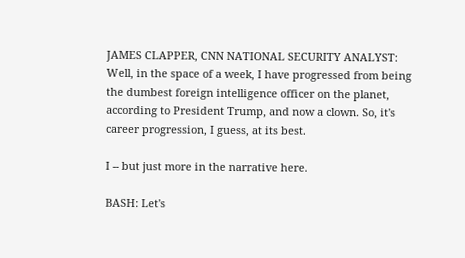JAMES CLAPPER, CNN NATIONAL SECURITY ANALYST: Well, in the space of a week, I have progressed from being the dumbest foreign intelligence officer on the planet, according to President Trump, and now a clown. So, it's career progression, I guess, at its best.

I -- but just more in the narrative here.

BASH: Let's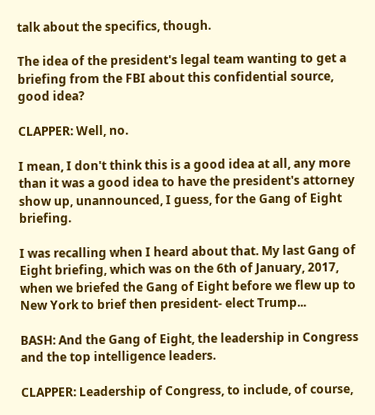talk about the specifics, though.

The idea of the president's legal team wanting to get a briefing from the FBI about this confidential source, good idea?

CLAPPER: Well, no.

I mean, I don't think this is a good idea at all, any more than it was a good idea to have the president's attorney show up, unannounced, I guess, for the Gang of Eight briefing.

I was recalling when I heard about that. My last Gang of Eight briefing, which was on the 6th of January, 2017, when we briefed the Gang of Eight before we flew up to New York to brief then president- elect Trump...

BASH: And the Gang of Eight, the leadership in Congress and the top intelligence leaders.

CLAPPER: Leadership of Congress, to include, of course,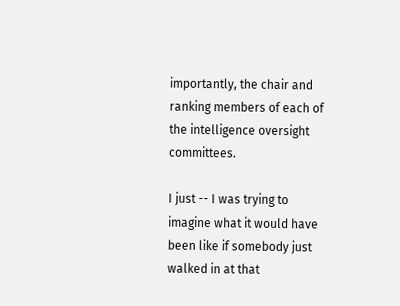importantly, the chair and ranking members of each of the intelligence oversight committees.

I just -- I was trying to imagine what it would have been like if somebody just walked in at that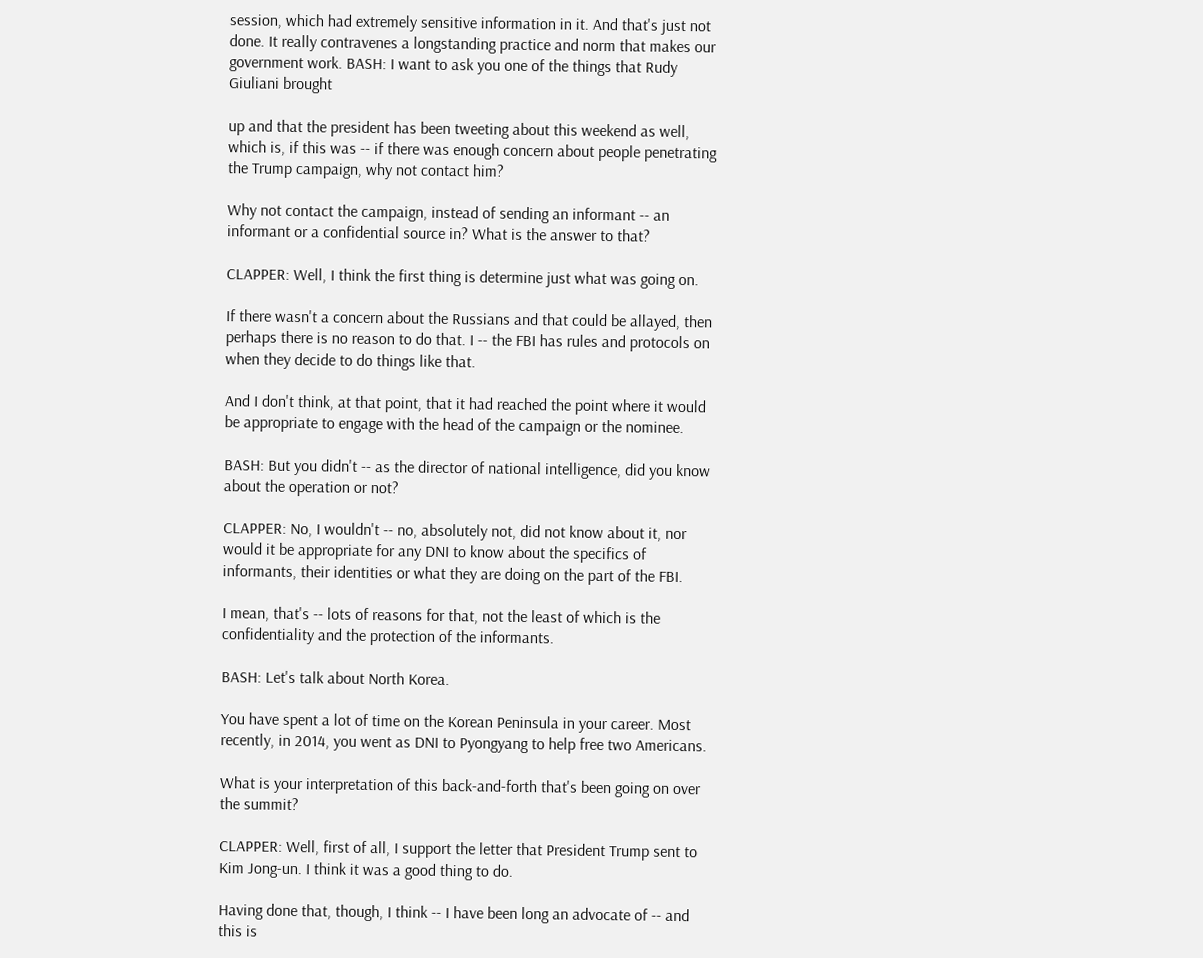session, which had extremely sensitive information in it. And that's just not done. It really contravenes a longstanding practice and norm that makes our government work. BASH: I want to ask you one of the things that Rudy Giuliani brought

up and that the president has been tweeting about this weekend as well, which is, if this was -- if there was enough concern about people penetrating the Trump campaign, why not contact him?

Why not contact the campaign, instead of sending an informant -- an informant or a confidential source in? What is the answer to that?

CLAPPER: Well, I think the first thing is determine just what was going on.

If there wasn't a concern about the Russians and that could be allayed, then perhaps there is no reason to do that. I -- the FBI has rules and protocols on when they decide to do things like that.

And I don't think, at that point, that it had reached the point where it would be appropriate to engage with the head of the campaign or the nominee.

BASH: But you didn't -- as the director of national intelligence, did you know about the operation or not?

CLAPPER: No, I wouldn't -- no, absolutely not, did not know about it, nor would it be appropriate for any DNI to know about the specifics of informants, their identities or what they are doing on the part of the FBI.

I mean, that's -- lots of reasons for that, not the least of which is the confidentiality and the protection of the informants.

BASH: Let's talk about North Korea.

You have spent a lot of time on the Korean Peninsula in your career. Most recently, in 2014, you went as DNI to Pyongyang to help free two Americans.

What is your interpretation of this back-and-forth that's been going on over the summit?

CLAPPER: Well, first of all, I support the letter that President Trump sent to Kim Jong-un. I think it was a good thing to do.

Having done that, though, I think -- I have been long an advocate of -- and this is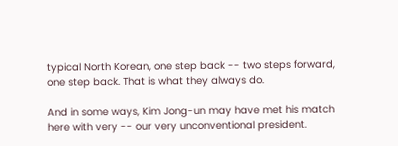typical North Korean, one step back -- two steps forward, one step back. That is what they always do.

And in some ways, Kim Jong-un may have met his match here with very -- our very unconventional president.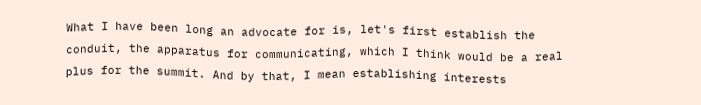What I have been long an advocate for is, let's first establish the conduit, the apparatus for communicating, which I think would be a real plus for the summit. And by that, I mean establishing interests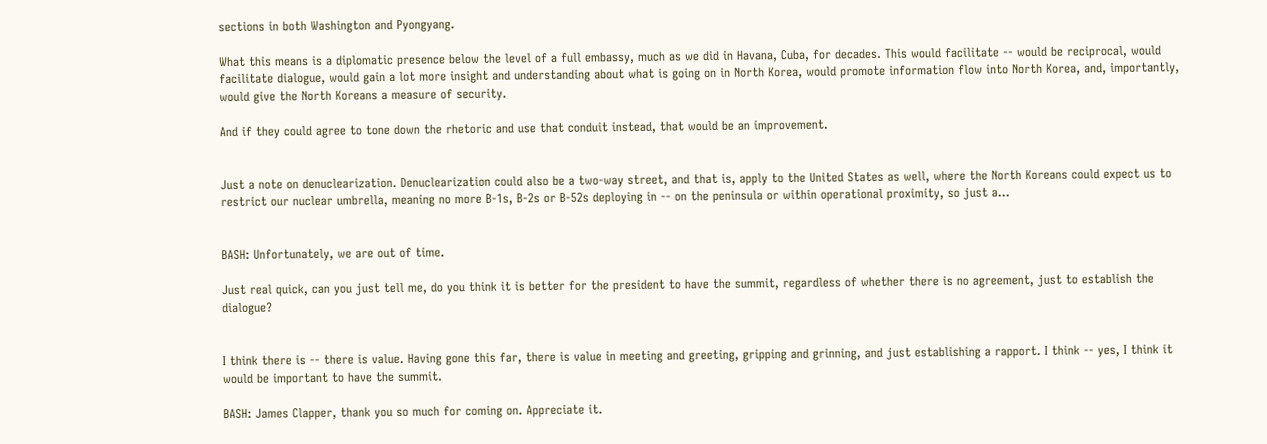sections in both Washington and Pyongyang.

What this means is a diplomatic presence below the level of a full embassy, much as we did in Havana, Cuba, for decades. This would facilitate -- would be reciprocal, would facilitate dialogue, would gain a lot more insight and understanding about what is going on in North Korea, would promote information flow into North Korea, and, importantly, would give the North Koreans a measure of security.

And if they could agree to tone down the rhetoric and use that conduit instead, that would be an improvement.


Just a note on denuclearization. Denuclearization could also be a two-way street, and that is, apply to the United States as well, where the North Koreans could expect us to restrict our nuclear umbrella, meaning no more B-1s, B-2s or B-52s deploying in -- on the peninsula or within operational proximity, so just a...


BASH: Unfortunately, we are out of time.

Just real quick, can you just tell me, do you think it is better for the president to have the summit, regardless of whether there is no agreement, just to establish the dialogue?


I think there is -- there is value. Having gone this far, there is value in meeting and greeting, gripping and grinning, and just establishing a rapport. I think -- yes, I think it would be important to have the summit.

BASH: James Clapper, thank you so much for coming on. Appreciate it.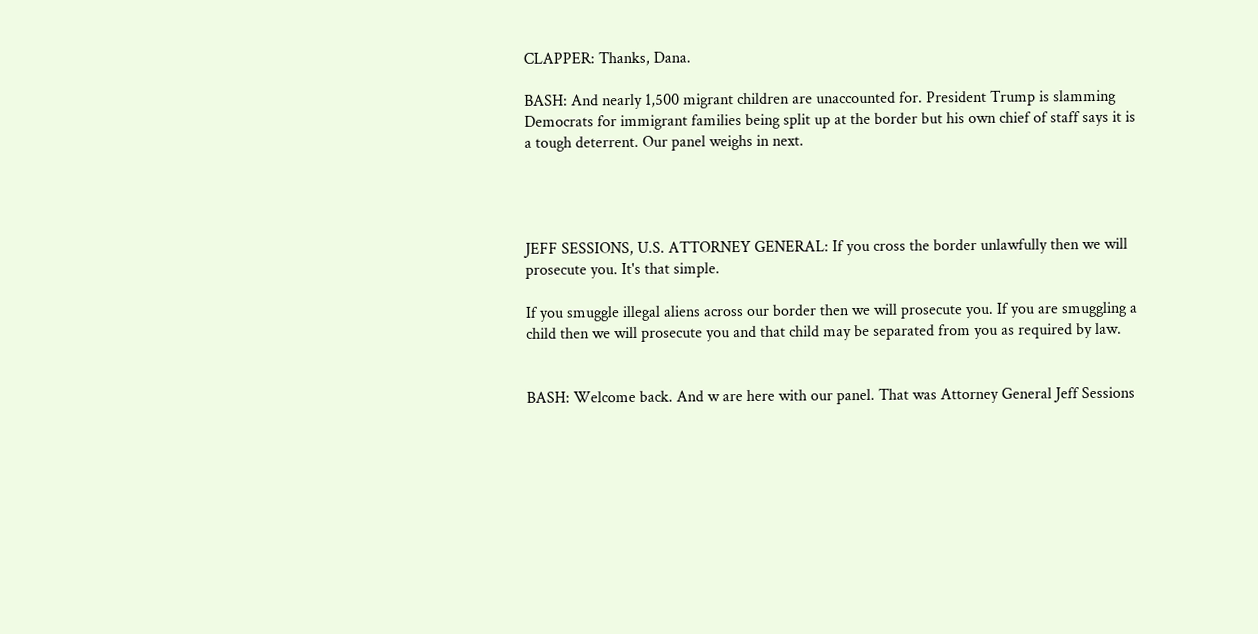CLAPPER: Thanks, Dana.

BASH: And nearly 1,500 migrant children are unaccounted for. President Trump is slamming Democrats for immigrant families being split up at the border but his own chief of staff says it is a tough deterrent. Our panel weighs in next.




JEFF SESSIONS, U.S. ATTORNEY GENERAL: If you cross the border unlawfully then we will prosecute you. It's that simple.

If you smuggle illegal aliens across our border then we will prosecute you. If you are smuggling a child then we will prosecute you and that child may be separated from you as required by law.


BASH: Welcome back. And w are here with our panel. That was Attorney General Jeff Sessions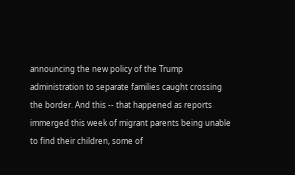announcing the new policy of the Trump administration to separate families caught crossing the border. And this -- that happened as reports immerged this week of migrant parents being unable to find their children, some of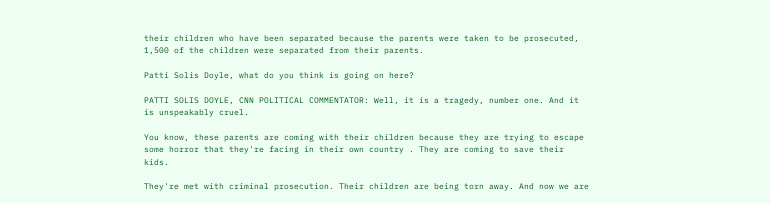their children who have been separated because the parents were taken to be prosecuted, 1,500 of the children were separated from their parents.

Patti Solis Doyle, what do you think is going on here?

PATTI SOLIS DOYLE, CNN POLITICAL COMMENTATOR: Well, it is a tragedy, number one. And it is unspeakably cruel.

You know, these parents are coming with their children because they are trying to escape some horror that they're facing in their own country . They are coming to save their kids.

They're met with criminal prosecution. Their children are being torn away. And now we are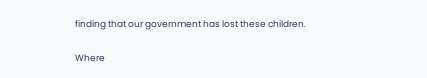finding that our government has lost these children.

Where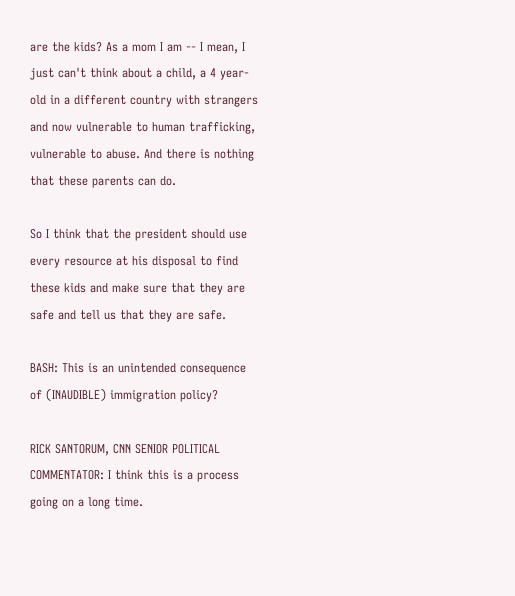are the kids? As a mom I am -- I mean, I just can't think about a child, a 4 year-old in a different country with strangers and now vulnerable to human trafficking, vulnerable to abuse. And there is nothing that these parents can do.

So I think that the president should use every resource at his disposal to find these kids and make sure that they are safe and tell us that they are safe.

BASH: This is an unintended consequence of (INAUDIBLE) immigration policy?

RICK SANTORUM, CNN SENIOR POLITICAL COMMENTATOR: I think this is a process going on a long time.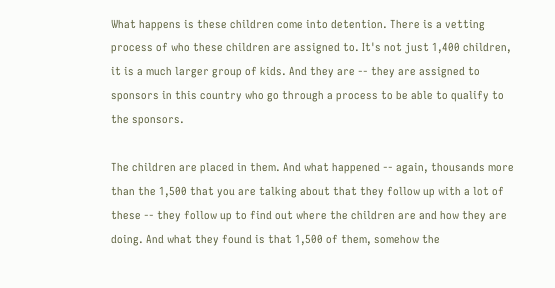What happens is these children come into detention. There is a vetting process of who these children are assigned to. It's not just 1,400 children, it is a much larger group of kids. And they are -- they are assigned to sponsors in this country who go through a process to be able to qualify to the sponsors.

The children are placed in them. And what happened -- again, thousands more than the 1,500 that you are talking about that they follow up with a lot of these -- they follow up to find out where the children are and how they are doing. And what they found is that 1,500 of them, somehow the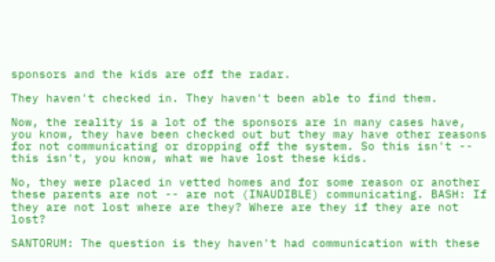sponsors and the kids are off the radar.

They haven't checked in. They haven't been able to find them.

Now, the reality is a lot of the sponsors are in many cases have, you know, they have been checked out but they may have other reasons for not communicating or dropping off the system. So this isn't -- this isn't, you know, what we have lost these kids.

No, they were placed in vetted homes and for some reason or another these parents are not -- are not (INAUDIBLE) communicating. BASH: If they are not lost where are they? Where are they if they are not lost?

SANTORUM: The question is they haven't had communication with these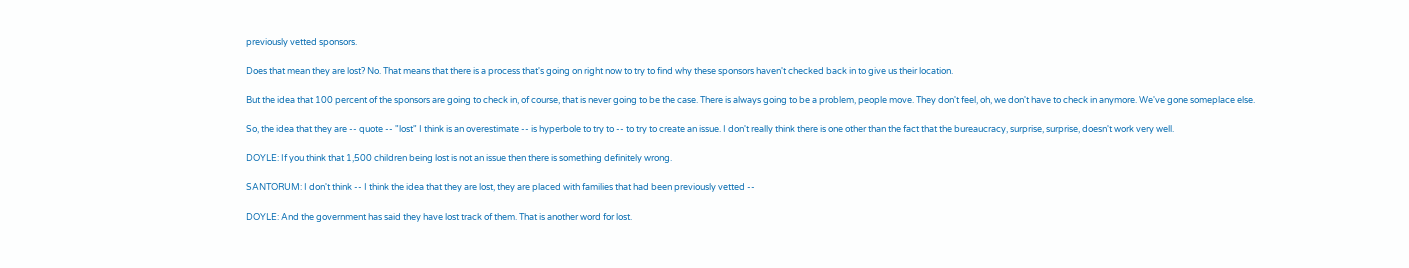previously vetted sponsors.

Does that mean they are lost? No. That means that there is a process that's going on right now to try to find why these sponsors haven't checked back in to give us their location.

But the idea that 100 percent of the sponsors are going to check in, of course, that is never going to be the case. There is always going to be a problem, people move. They don't feel, oh, we don't have to check in anymore. We've gone someplace else.

So, the idea that they are -- quote -- "lost" I think is an overestimate -- is hyperbole to try to -- to try to create an issue. I don't really think there is one other than the fact that the bureaucracy, surprise, surprise, doesn't work very well.

DOYLE: If you think that 1,500 children being lost is not an issue then there is something definitely wrong.

SANTORUM: I don't think -- I think the idea that they are lost, they are placed with families that had been previously vetted --

DOYLE: And the government has said they have lost track of them. That is another word for lost.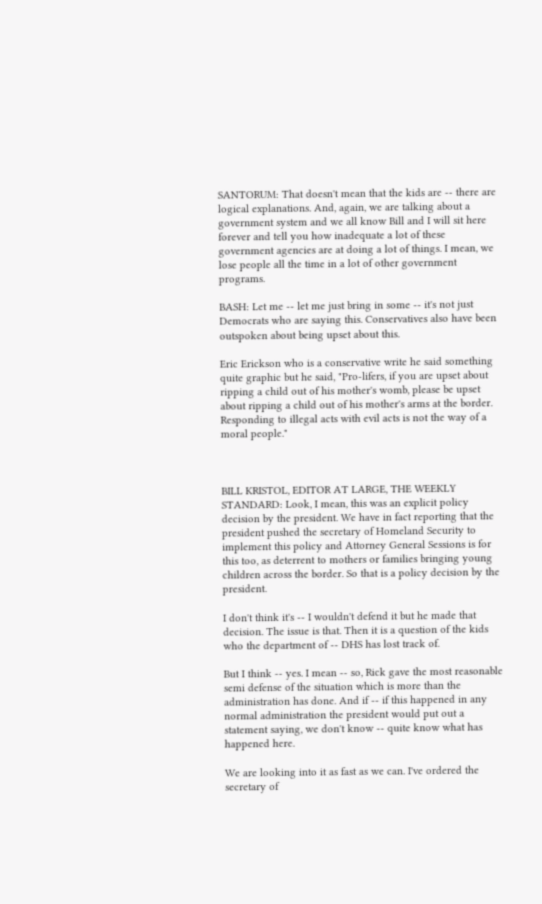SANTORUM: That doesn't mean that the kids are -- there are logical explanations. And, again, we are talking about a government system and we all know Bill and I will sit here forever and tell you how inadequate a lot of these government agencies are at doing a lot of things. I mean, we lose people all the time in a lot of other government programs.

BASH: Let me -- let me just bring in some -- it's not just Democrats who are saying this. Conservatives also have been outspoken about being upset about this.

Eric Erickson who is a conservative write he said something quite graphic but he said, "Pro-lifers, if you are upset about ripping a child out of his mother's womb, please be upset about ripping a child out of his mother's arms at the border. Responding to illegal acts with evil acts is not the way of a moral people."



BILL KRISTOL, EDITOR AT LARGE, THE WEEKLY STANDARD: Look, I mean, this was an explicit policy decision by the president. We have in fact reporting that the president pushed the secretary of Homeland Security to implement this policy and Attorney General Sessions is for this too, as deterrent to mothers or families bringing young children across the border. So that is a policy decision by the president.

I don't think it's -- I wouldn't defend it but he made that decision. The issue is that. Then it is a question of the kids who the department of -- DHS has lost track of.

But I think -- yes. I mean -- so, Rick gave the most reasonable semi defense of the situation which is more than the administration has done. And if -- if this happened in any normal administration the president would put out a statement saying, we don't know -- quite know what has happened here.

We are looking into it as fast as we can. I've ordered the secretary of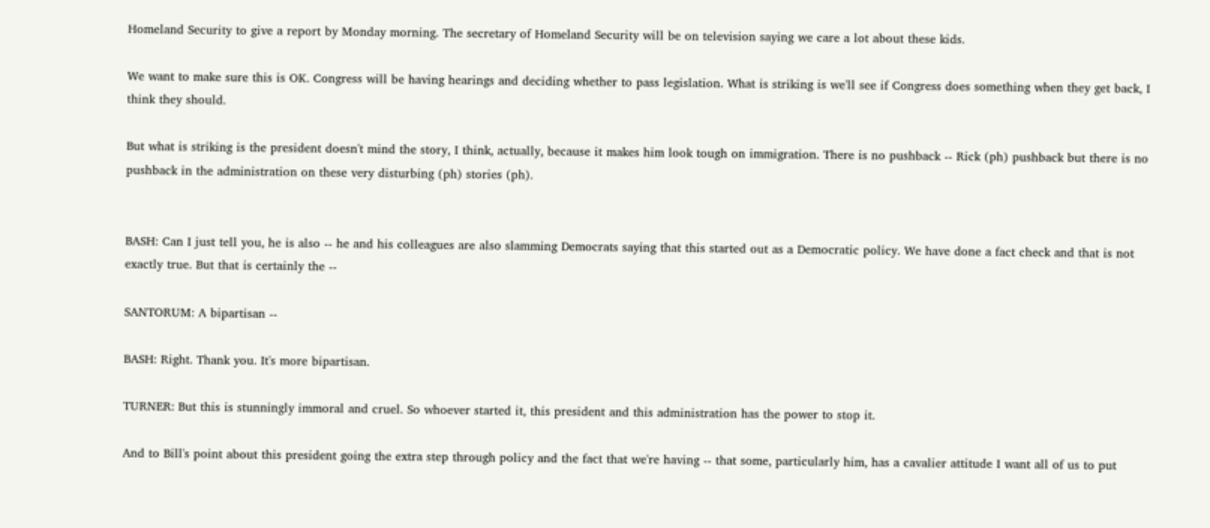Homeland Security to give a report by Monday morning. The secretary of Homeland Security will be on television saying we care a lot about these kids.

We want to make sure this is OK. Congress will be having hearings and deciding whether to pass legislation. What is striking is we'll see if Congress does something when they get back, I think they should.

But what is striking is the president doesn't mind the story, I think, actually, because it makes him look tough on immigration. There is no pushback -- Rick (ph) pushback but there is no pushback in the administration on these very disturbing (ph) stories (ph).


BASH: Can I just tell you, he is also -- he and his colleagues are also slamming Democrats saying that this started out as a Democratic policy. We have done a fact check and that is not exactly true. But that is certainly the --

SANTORUM: A bipartisan --

BASH: Right. Thank you. It's more bipartisan.

TURNER: But this is stunningly immoral and cruel. So whoever started it, this president and this administration has the power to stop it.

And to Bill's point about this president going the extra step through policy and the fact that we're having -- that some, particularly him, has a cavalier attitude I want all of us to put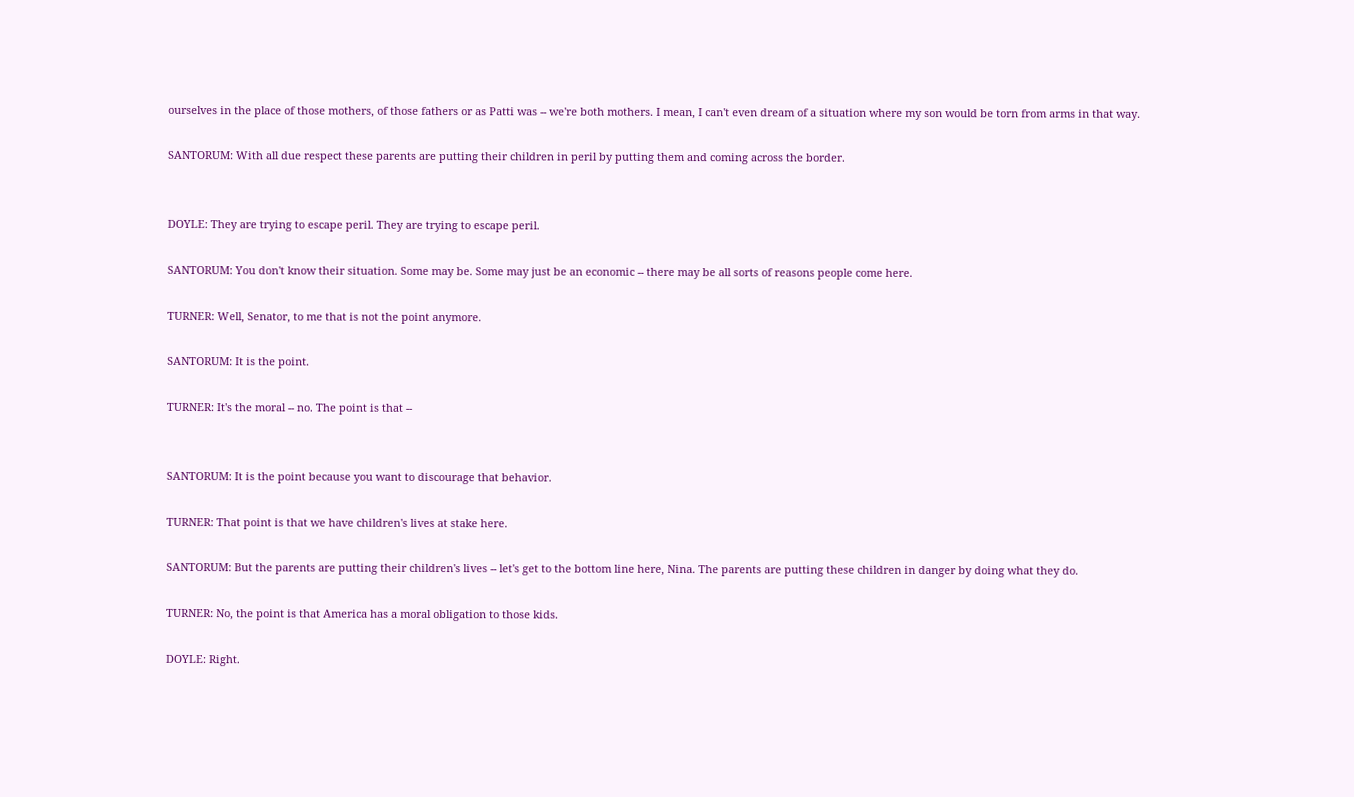ourselves in the place of those mothers, of those fathers or as Patti was -- we're both mothers. I mean, I can't even dream of a situation where my son would be torn from arms in that way.

SANTORUM: With all due respect these parents are putting their children in peril by putting them and coming across the border.


DOYLE: They are trying to escape peril. They are trying to escape peril.

SANTORUM: You don't know their situation. Some may be. Some may just be an economic -- there may be all sorts of reasons people come here.

TURNER: Well, Senator, to me that is not the point anymore.

SANTORUM: It is the point.

TURNER: It's the moral -- no. The point is that --


SANTORUM: It is the point because you want to discourage that behavior.

TURNER: That point is that we have children's lives at stake here.

SANTORUM: But the parents are putting their children's lives -- let's get to the bottom line here, Nina. The parents are putting these children in danger by doing what they do.

TURNER: No, the point is that America has a moral obligation to those kids.

DOYLE: Right.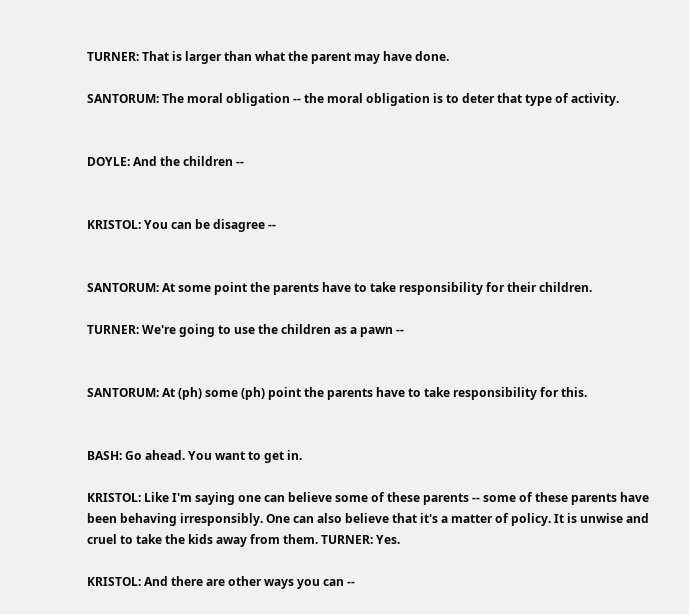TURNER: That is larger than what the parent may have done.

SANTORUM: The moral obligation -- the moral obligation is to deter that type of activity.


DOYLE: And the children --


KRISTOL: You can be disagree --


SANTORUM: At some point the parents have to take responsibility for their children.

TURNER: We're going to use the children as a pawn --


SANTORUM: At (ph) some (ph) point the parents have to take responsibility for this.


BASH: Go ahead. You want to get in.

KRISTOL: Like I'm saying one can believe some of these parents -- some of these parents have been behaving irresponsibly. One can also believe that it's a matter of policy. It is unwise and cruel to take the kids away from them. TURNER: Yes.

KRISTOL: And there are other ways you can --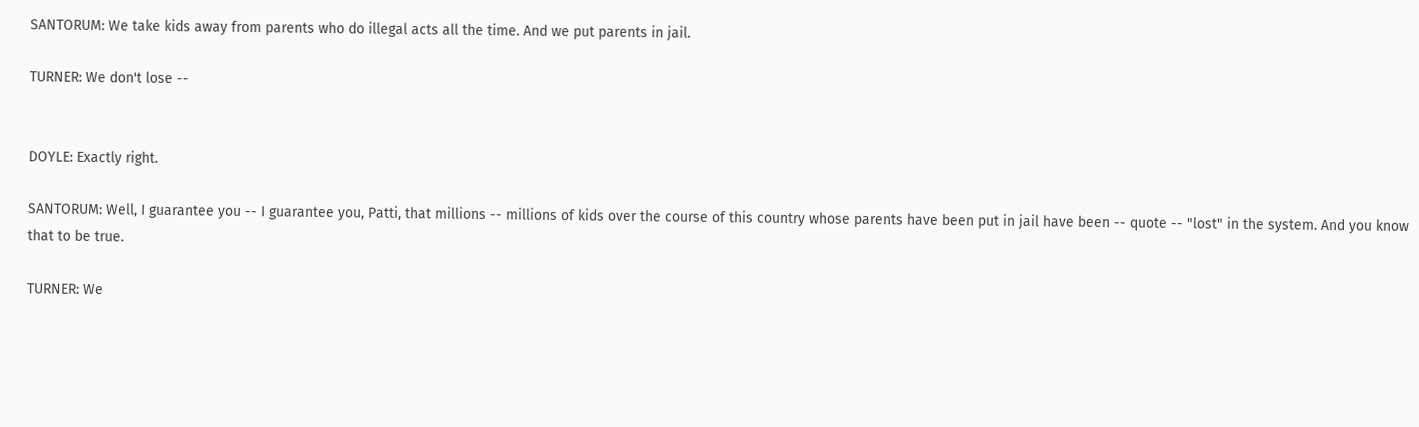SANTORUM: We take kids away from parents who do illegal acts all the time. And we put parents in jail.

TURNER: We don't lose --


DOYLE: Exactly right.

SANTORUM: Well, I guarantee you -- I guarantee you, Patti, that millions -- millions of kids over the course of this country whose parents have been put in jail have been -- quote -- "lost" in the system. And you know that to be true.

TURNER: We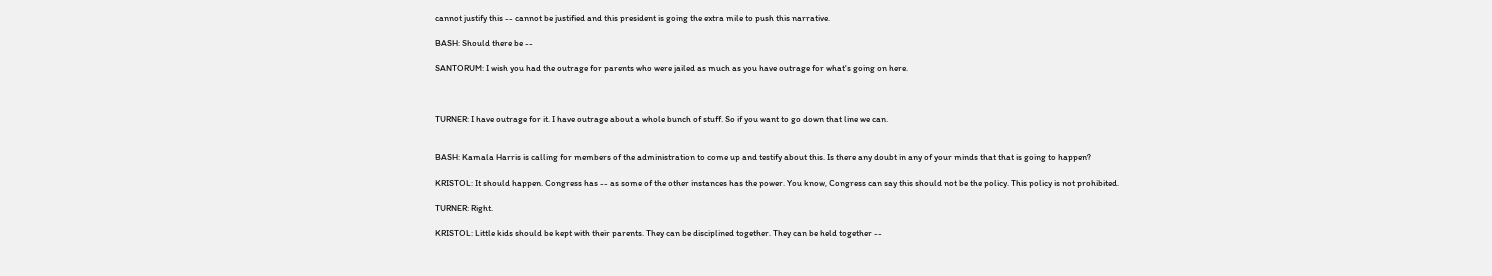cannot justify this -- cannot be justified and this president is going the extra mile to push this narrative.

BASH: Should there be --

SANTORUM: I wish you had the outrage for parents who were jailed as much as you have outrage for what's going on here.



TURNER: I have outrage for it. I have outrage about a whole bunch of stuff. So if you want to go down that line we can.


BASH: Kamala Harris is calling for members of the administration to come up and testify about this. Is there any doubt in any of your minds that that is going to happen?

KRISTOL: It should happen. Congress has -- as some of the other instances has the power. You know, Congress can say this should not be the policy. This policy is not prohibited.

TURNER: Right.

KRISTOL: Little kids should be kept with their parents. They can be disciplined together. They can be held together --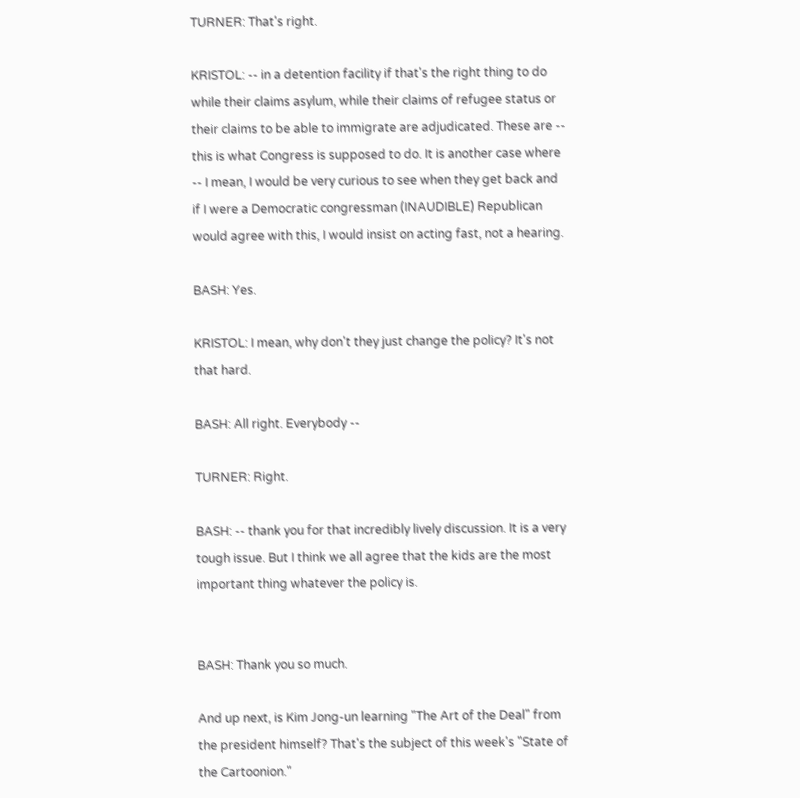TURNER: That's right.

KRISTOL: -- in a detention facility if that's the right thing to do while their claims asylum, while their claims of refugee status or their claims to be able to immigrate are adjudicated. These are -- this is what Congress is supposed to do. It is another case where -- I mean, I would be very curious to see when they get back and if I were a Democratic congressman (INAUDIBLE) Republican would agree with this, I would insist on acting fast, not a hearing.

BASH: Yes.

KRISTOL: I mean, why don't they just change the policy? It's not that hard.

BASH: All right. Everybody --

TURNER: Right.

BASH: -- thank you for that incredibly lively discussion. It is a very tough issue. But I think we all agree that the kids are the most important thing whatever the policy is.


BASH: Thank you so much.

And up next, is Kim Jong-un learning "The Art of the Deal" from the president himself? That's the subject of this week's "State of the Cartoonion."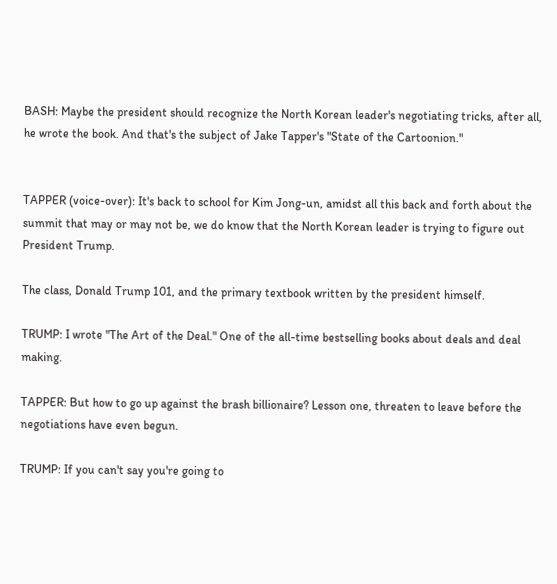BASH: Maybe the president should recognize the North Korean leader's negotiating tricks, after all, he wrote the book. And that's the subject of Jake Tapper's "State of the Cartoonion."


TAPPER (voice-over): It's back to school for Kim Jong-un, amidst all this back and forth about the summit that may or may not be, we do know that the North Korean leader is trying to figure out President Trump.

The class, Donald Trump 101, and the primary textbook written by the president himself.

TRUMP: I wrote "The Art of the Deal." One of the all-time bestselling books about deals and deal making.

TAPPER: But how to go up against the brash billionaire? Lesson one, threaten to leave before the negotiations have even begun.

TRUMP: If you can't say you're going to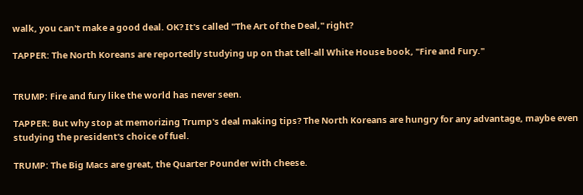walk, you can't make a good deal. OK? It's called "The Art of the Deal," right?

TAPPER: The North Koreans are reportedly studying up on that tell-all White House book, "Fire and Fury."


TRUMP: Fire and fury like the world has never seen.

TAPPER: But why stop at memorizing Trump's deal making tips? The North Koreans are hungry for any advantage, maybe even studying the president's choice of fuel.

TRUMP: The Big Macs are great, the Quarter Pounder with cheese.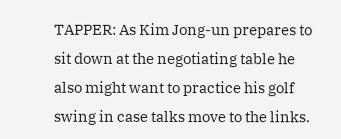TAPPER: As Kim Jong-un prepares to sit down at the negotiating table he also might want to practice his golf swing in case talks move to the links.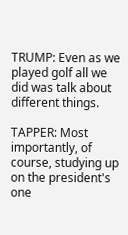TRUMP: Even as we played golf all we did was talk about different things.

TAPPER: Most importantly, of course, studying up on the president's one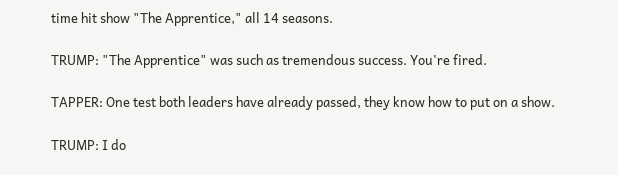time hit show "The Apprentice," all 14 seasons.

TRUMP: "The Apprentice" was such as tremendous success. You're fired.

TAPPER: One test both leaders have already passed, they know how to put on a show.

TRUMP: I do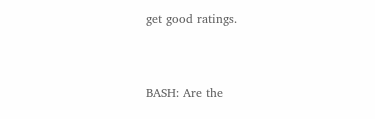get good ratings.


BASH: Are the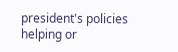president's policies helping or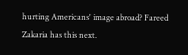hurting Americans' image abroad? Fareed Zakaria has this next.